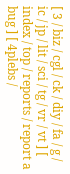[ 3 / biz / cgl / ck / diy / fa / g / ic / jp / lit / sci / tg / vr / vt ] [ index / top / reports / report a bug ] [ 4plebs /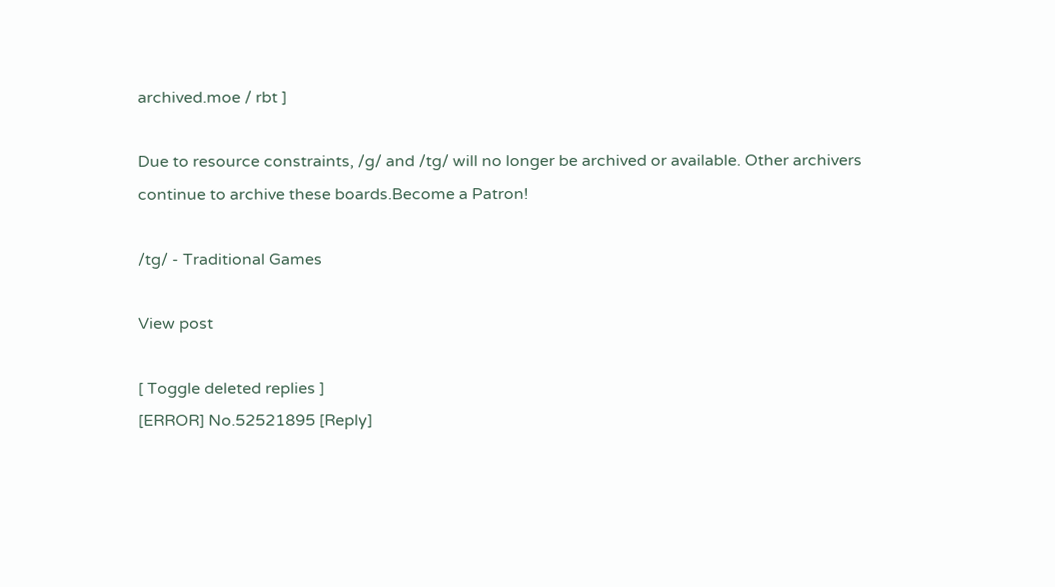archived.moe / rbt ]

Due to resource constraints, /g/ and /tg/ will no longer be archived or available. Other archivers continue to archive these boards.Become a Patron!

/tg/ - Traditional Games

View post

[ Toggle deleted replies ]
[ERROR] No.52521895 [Reply]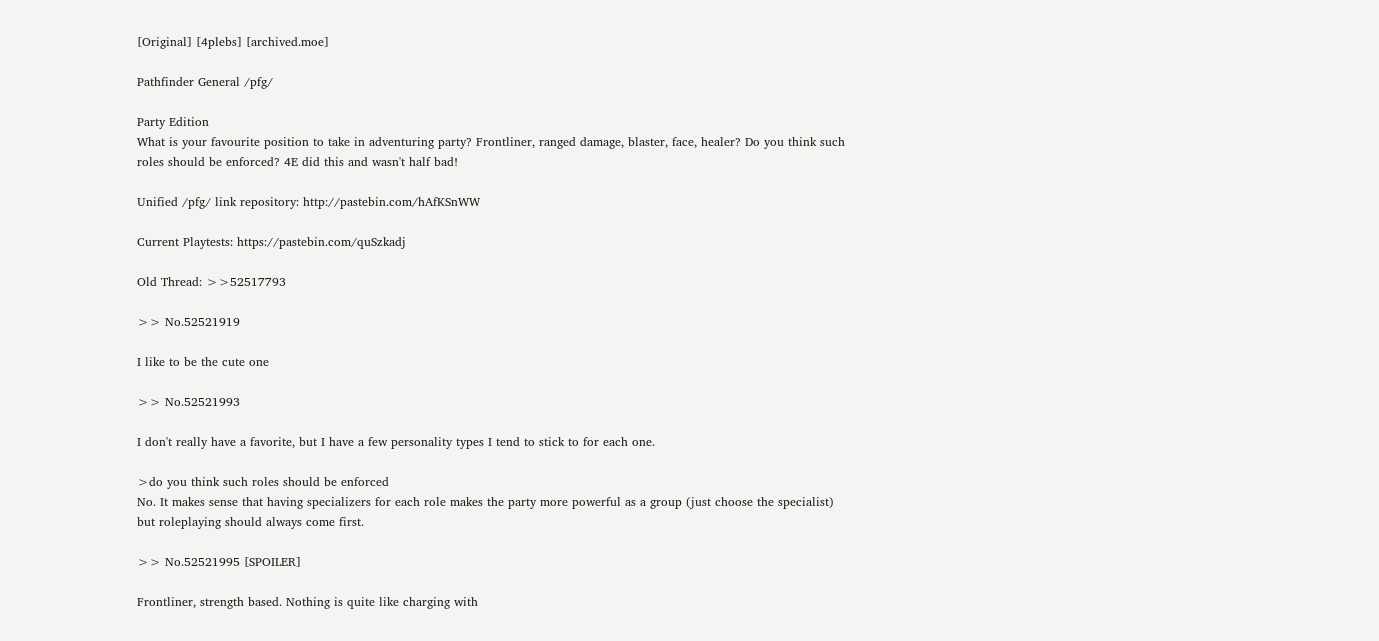[Original] [4plebs] [archived.moe]

Pathfinder General /pfg/

Party Edition
What is your favourite position to take in adventuring party? Frontliner, ranged damage, blaster, face, healer? Do you think such roles should be enforced? 4E did this and wasn't half bad!

Unified /pfg/ link repository: http://pastebin.com/hAfKSnWW

Current Playtests: https://pastebin.com/quSzkadj

Old Thread: >>52517793

>> No.52521919

I like to be the cute one

>> No.52521993

I don't really have a favorite, but I have a few personality types I tend to stick to for each one.

>do you think such roles should be enforced
No. It makes sense that having specializers for each role makes the party more powerful as a group (just choose the specialist) but roleplaying should always come first.

>> No.52521995 [SPOILER]

Frontliner, strength based. Nothing is quite like charging with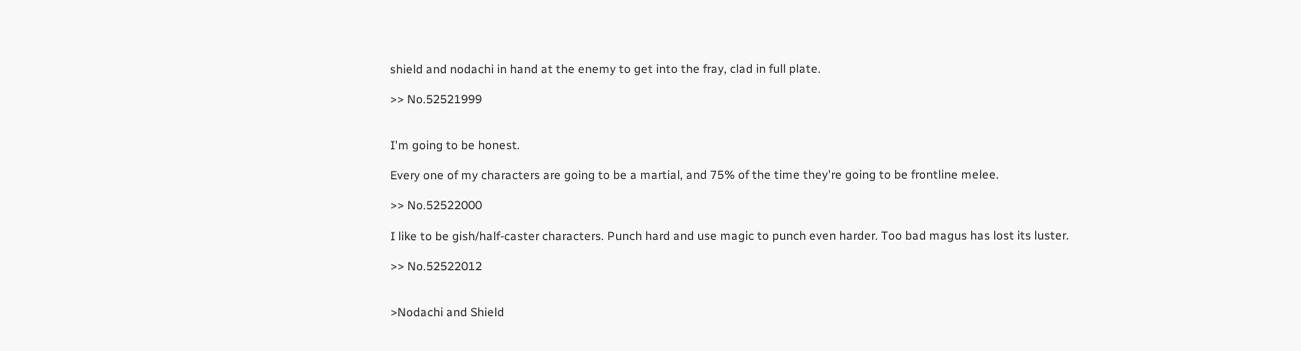shield and nodachi in hand at the enemy to get into the fray, clad in full plate.

>> No.52521999


I'm going to be honest.

Every one of my characters are going to be a martial, and 75% of the time they're going to be frontline melee.

>> No.52522000

I like to be gish/half-caster characters. Punch hard and use magic to punch even harder. Too bad magus has lost its luster.

>> No.52522012


>Nodachi and Shield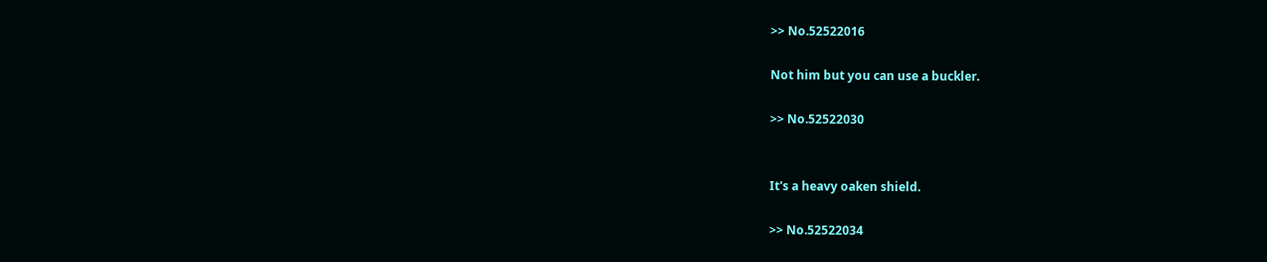>> No.52522016

Not him but you can use a buckler.

>> No.52522030


It's a heavy oaken shield.

>> No.52522034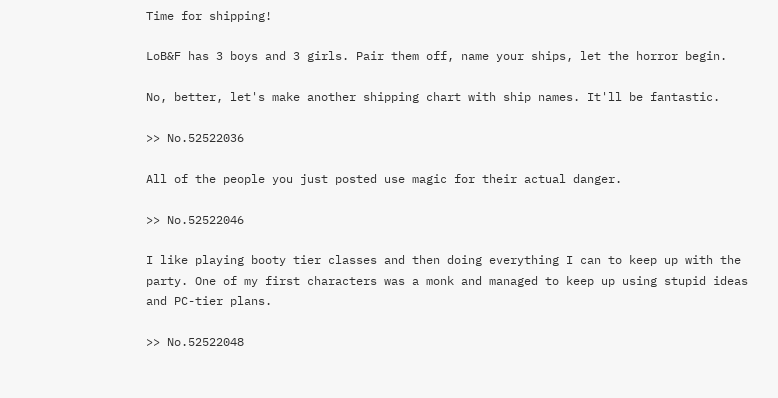Time for shipping!

LoB&F has 3 boys and 3 girls. Pair them off, name your ships, let the horror begin.

No, better, let's make another shipping chart with ship names. It'll be fantastic.

>> No.52522036

All of the people you just posted use magic for their actual danger.

>> No.52522046

I like playing booty tier classes and then doing everything I can to keep up with the party. One of my first characters was a monk and managed to keep up using stupid ideas and PC-tier plans.

>> No.52522048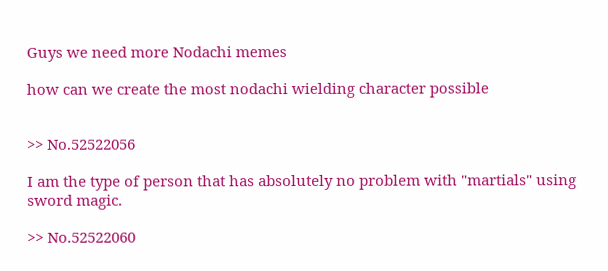Guys we need more Nodachi memes

how can we create the most nodachi wielding character possible


>> No.52522056

I am the type of person that has absolutely no problem with "martials" using sword magic.

>> No.52522060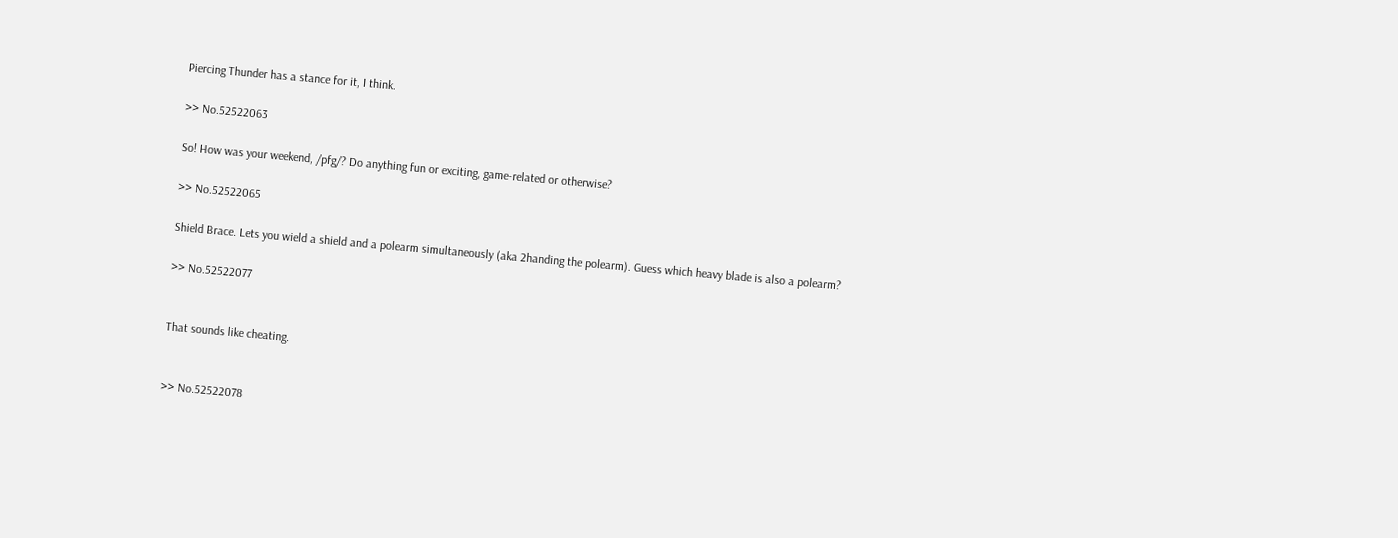Piercing Thunder has a stance for it, I think.

>> No.52522063

So! How was your weekend, /pfg/? Do anything fun or exciting, game-related or otherwise?

>> No.52522065

Shield Brace. Lets you wield a shield and a polearm simultaneously (aka 2handing the polearm). Guess which heavy blade is also a polearm?

>> No.52522077


That sounds like cheating.


>> No.52522078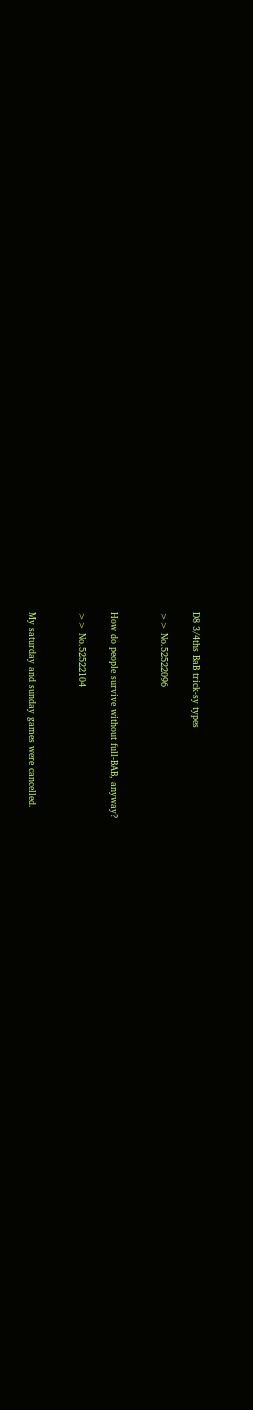D8 3/4ths BaB trick-sy types

>> No.52522096


How do people survive without full-BAB, anyway?

>> No.52522104


My saturday and sunday games were cancelled.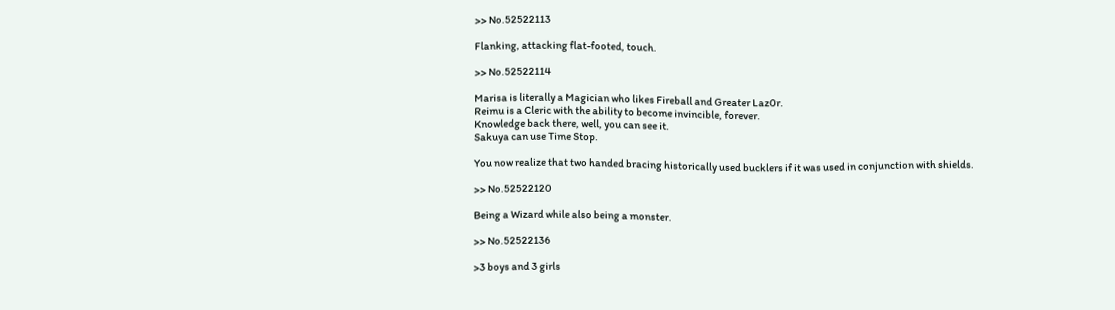>> No.52522113

Flanking, attacking flat-footed, touch.

>> No.52522114

Marisa is literally a Magician who likes Fireball and Greater Laz0r.
Reimu is a Cleric with the ability to become invincible, forever.
Knowledge back there, well, you can see it.
Sakuya can use Time Stop.

You now realize that two handed bracing historically used bucklers if it was used in conjunction with shields.

>> No.52522120

Being a Wizard while also being a monster.

>> No.52522136

>3 boys and 3 girls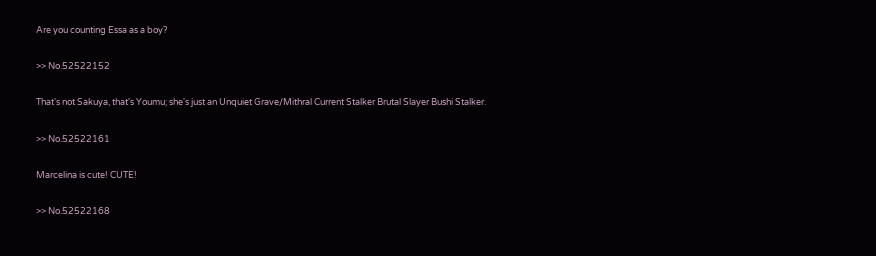Are you counting Essa as a boy?

>> No.52522152

That's not Sakuya, that's Youmu; she's just an Unquiet Grave/Mithral Current Stalker Brutal Slayer Bushi Stalker.

>> No.52522161

Marcelina is cute! CUTE!

>> No.52522168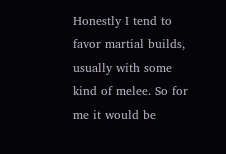Honestly I tend to favor martial builds, usually with some kind of melee. So for me it would be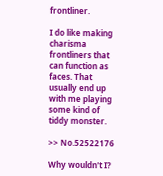frontliner.

I do like making charisma frontliners that can function as faces. That usually end up with me playing some kind of tiddy monster.

>> No.52522176

Why wouldn't I?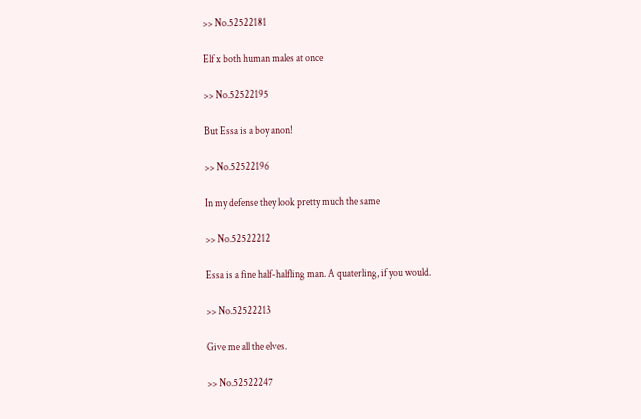>> No.52522181

Elf x both human males at once

>> No.52522195

But Essa is a boy anon!

>> No.52522196

In my defense they look pretty much the same

>> No.52522212

Essa is a fine half-halfling man. A quaterling, if you would.

>> No.52522213

Give me all the elves.

>> No.52522247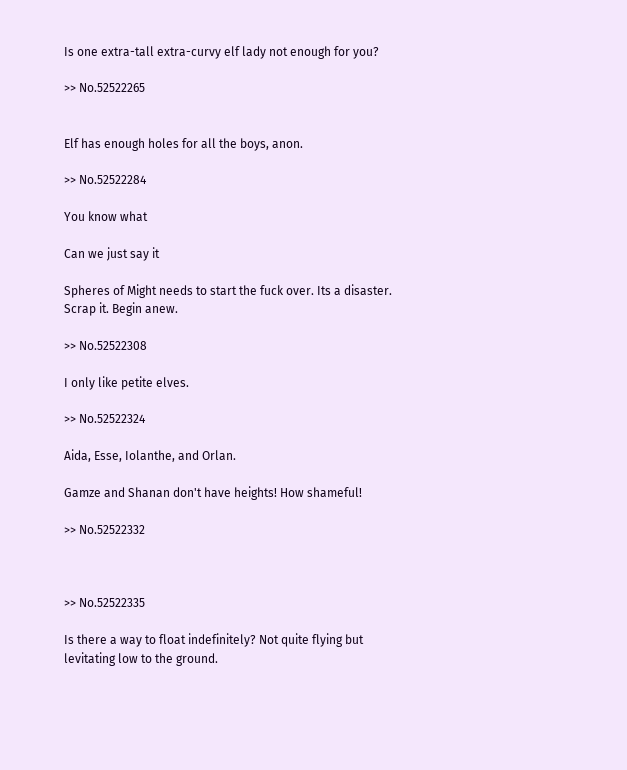Is one extra-tall extra-curvy elf lady not enough for you?

>> No.52522265


Elf has enough holes for all the boys, anon.

>> No.52522284

You know what

Can we just say it

Spheres of Might needs to start the fuck over. Its a disaster. Scrap it. Begin anew.

>> No.52522308

I only like petite elves.

>> No.52522324

Aida, Esse, Iolanthe, and Orlan.

Gamze and Shanan don't have heights! How shameful!

>> No.52522332



>> No.52522335

Is there a way to float indefinitely? Not quite flying but levitating low to the ground.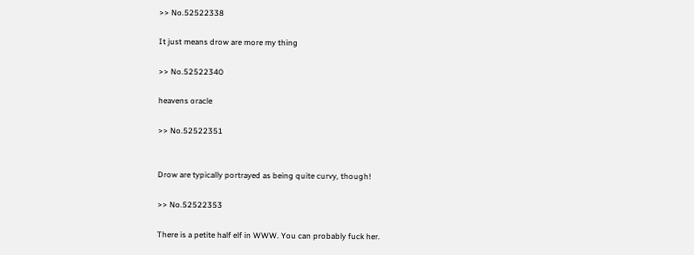>> No.52522338

It just means drow are more my thing

>> No.52522340

heavens oracle

>> No.52522351


Drow are typically portrayed as being quite curvy, though!

>> No.52522353

There is a petite half elf in WWW. You can probably fuck her.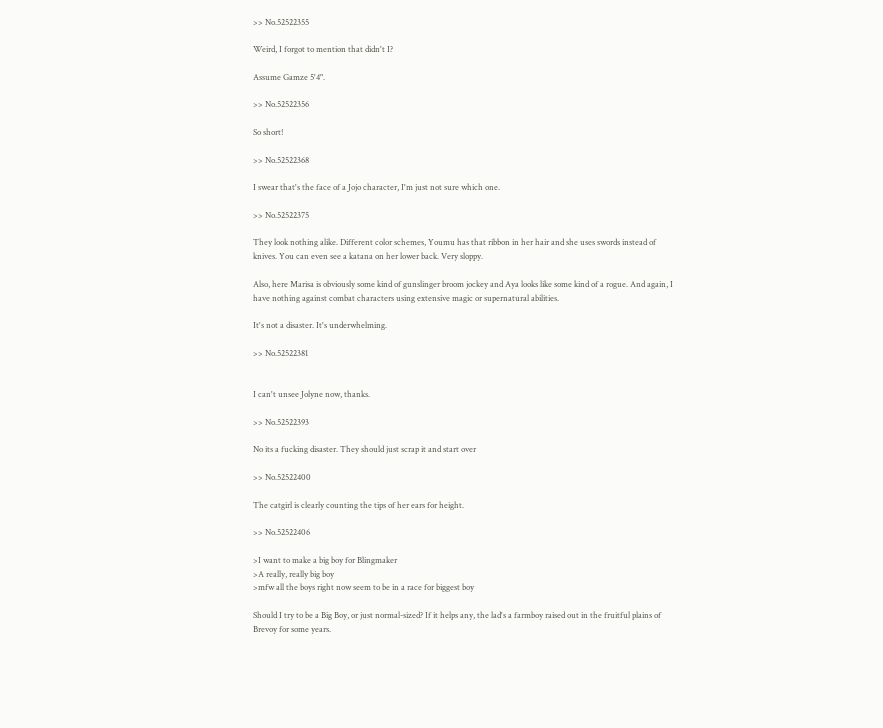>> No.52522355

Weird, I forgot to mention that didn't I?

Assume Gamze 5'4".

>> No.52522356

So short!

>> No.52522368

I swear that's the face of a Jojo character, I'm just not sure which one.

>> No.52522375

They look nothing alike. Different color schemes, Youmu has that ribbon in her hair and she uses swords instead of knives. You can even see a katana on her lower back. Very sloppy.

Also, here Marisa is obviously some kind of gunslinger broom jockey and Aya looks like some kind of a rogue. And again, I have nothing against combat characters using extensive magic or supernatural abilities.

It's not a disaster. It's underwhelming.

>> No.52522381


I can't unsee Jolyne now, thanks.

>> No.52522393

No its a fucking disaster. They should just scrap it and start over

>> No.52522400

The catgirl is clearly counting the tips of her ears for height.

>> No.52522406

>I want to make a big boy for Blingmaker
>A really, really big boy
>mfw all the boys right now seem to be in a race for biggest boy

Should I try to be a Big Boy, or just normal-sized? If it helps any, the lad's a farmboy raised out in the fruitful plains of Brevoy for some years.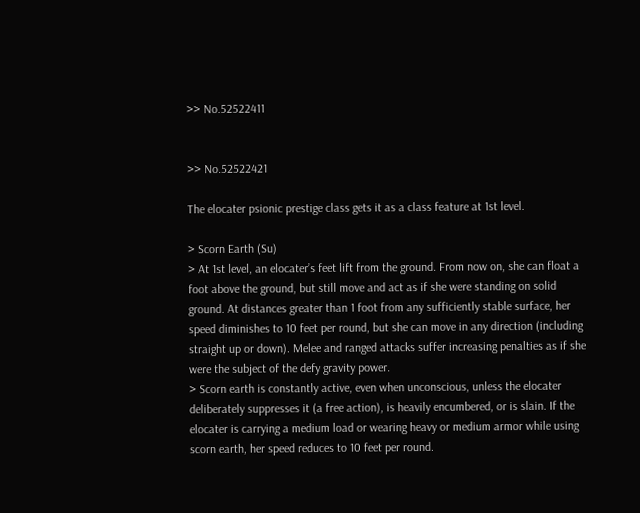>> No.52522411


>> No.52522421

The elocater psionic prestige class gets it as a class feature at 1st level.

> Scorn Earth (Su)
> At 1st level, an elocater’s feet lift from the ground. From now on, she can float a foot above the ground, but still move and act as if she were standing on solid ground. At distances greater than 1 foot from any sufficiently stable surface, her speed diminishes to 10 feet per round, but she can move in any direction (including straight up or down). Melee and ranged attacks suffer increasing penalties as if she were the subject of the defy gravity power.
> Scorn earth is constantly active, even when unconscious, unless the elocater deliberately suppresses it (a free action), is heavily encumbered, or is slain. If the elocater is carrying a medium load or wearing heavy or medium armor while using scorn earth, her speed reduces to 10 feet per round.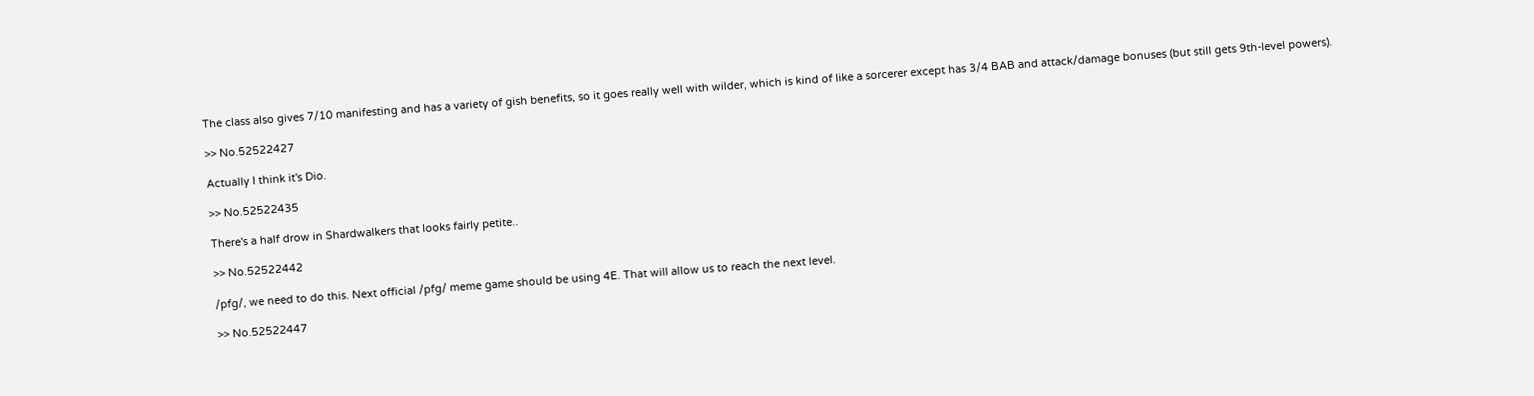The class also gives 7/10 manifesting and has a variety of gish benefits, so it goes really well with wilder, which is kind of like a sorcerer except has 3/4 BAB and attack/damage bonuses (but still gets 9th-level powers).

>> No.52522427

Actually I think it's Dio.

>> No.52522435

There's a half drow in Shardwalkers that looks fairly petite..

>> No.52522442

/pfg/, we need to do this. Next official /pfg/ meme game should be using 4E. That will allow us to reach the next level.

>> No.52522447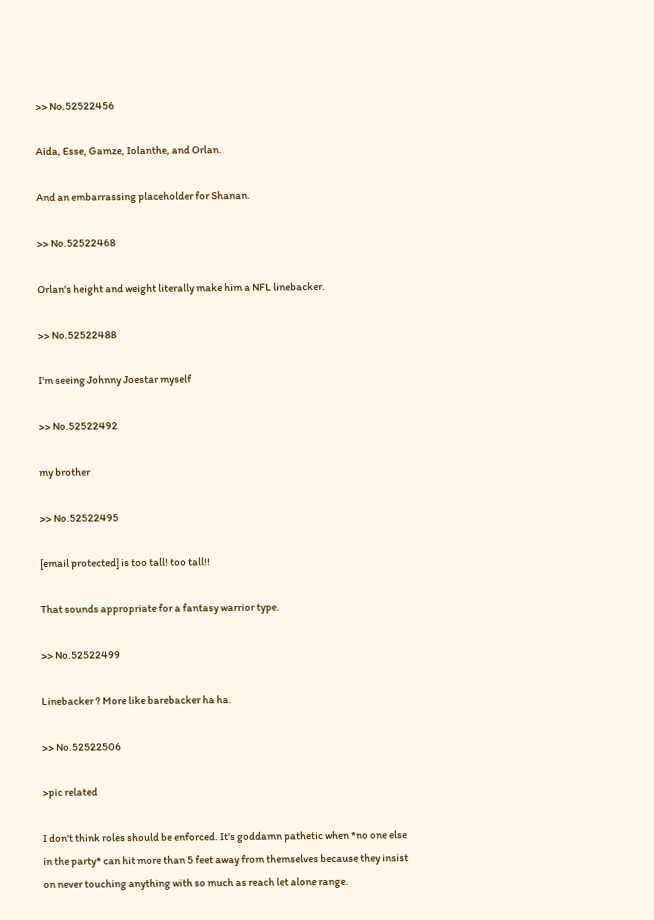>> No.52522456

Aida, Esse, Gamze, Iolanthe, and Orlan.

And an embarrassing placeholder for Shanan.

>> No.52522468

Orlan's height and weight literally make him a NFL linebacker.

>> No.52522488

I'm seeing Johnny Joestar myself

>> No.52522492

my brother

>> No.52522495

[email protected] is too tall! too tall!!

That sounds appropriate for a fantasy warrior type.

>> No.52522499

Linebacker ? More like barebacker ha ha.

>> No.52522506

>pic related

I don't think roles should be enforced. It's goddamn pathetic when *no one else in the party* can hit more than 5 feet away from themselves because they insist on never touching anything with so much as reach let alone range.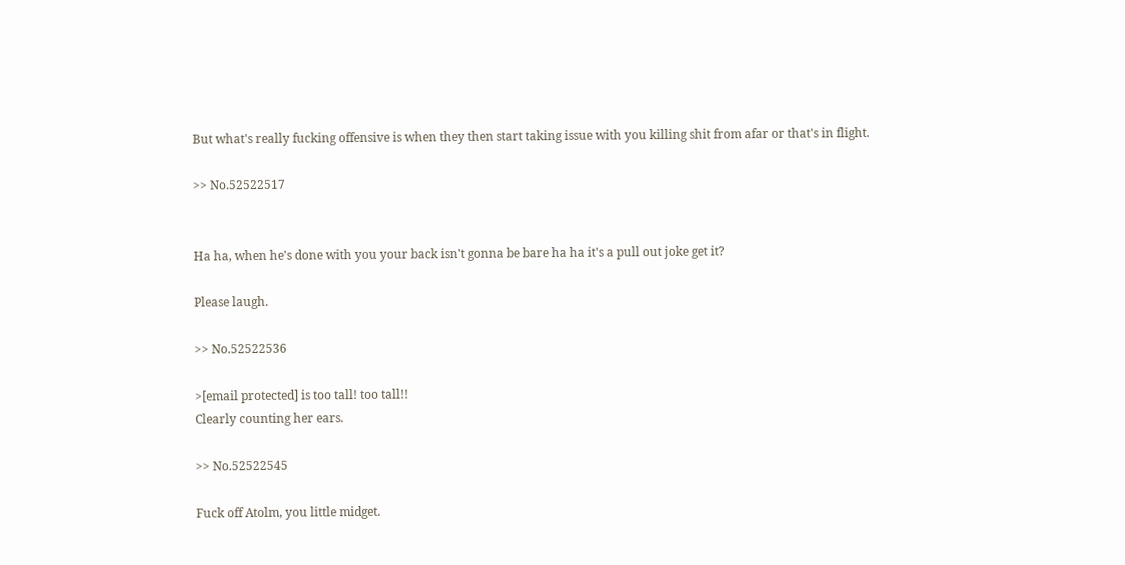But what's really fucking offensive is when they then start taking issue with you killing shit from afar or that's in flight.

>> No.52522517


Ha ha, when he's done with you your back isn't gonna be bare ha ha it's a pull out joke get it?

Please laugh.

>> No.52522536

>[email protected] is too tall! too tall!!
Clearly counting her ears.

>> No.52522545

Fuck off Atolm, you little midget.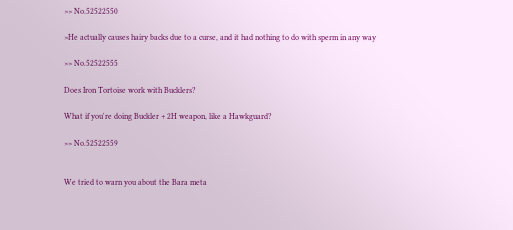>> No.52522550

>He actually causes hairy backs due to a curse, and it had nothing to do with sperm in any way

>> No.52522555

Does Iron Tortoise work with Bucklers?

What if you're doing Buckler + 2H weapon, like a Hawkguard?

>> No.52522559


We tried to warn you about the Bara meta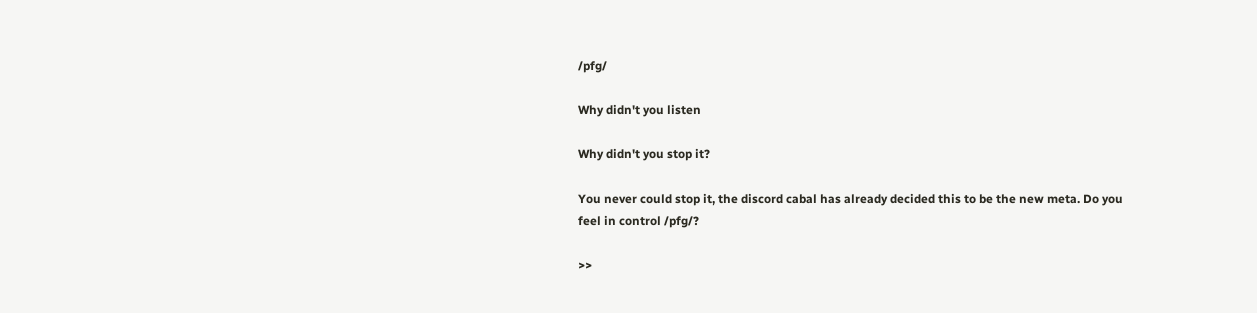/pfg/

Why didn't you listen

Why didn't you stop it?

You never could stop it, the discord cabal has already decided this to be the new meta. Do you feel in control /pfg/?

>>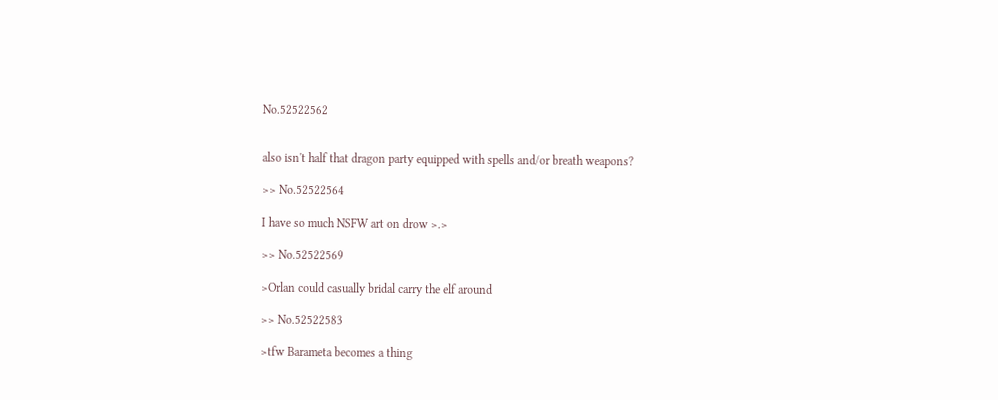No.52522562


also isn't half that dragon party equipped with spells and/or breath weapons?

>> No.52522564

I have so much NSFW art on drow >.>

>> No.52522569

>Orlan could casually bridal carry the elf around

>> No.52522583

>tfw Barameta becomes a thing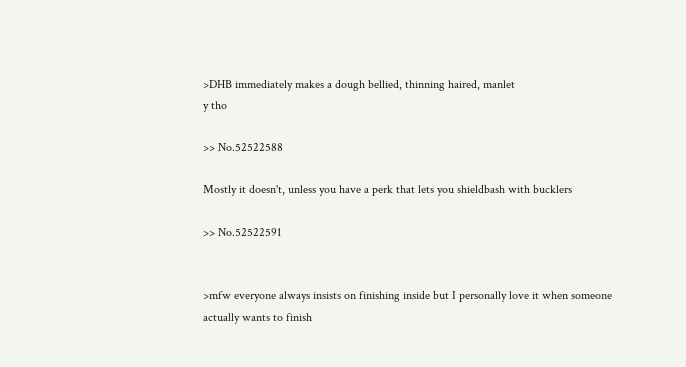>DHB immediately makes a dough bellied, thinning haired, manlet
y tho

>> No.52522588

Mostly it doesn't, unless you have a perk that lets you shieldbash with bucklers

>> No.52522591


>mfw everyone always insists on finishing inside but I personally love it when someone actually wants to finish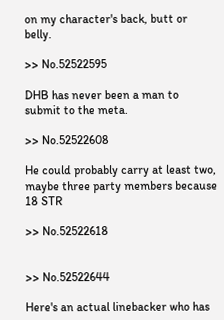on my character's back, butt or belly.

>> No.52522595

DHB has never been a man to submit to the meta.

>> No.52522608

He could probably carry at least two, maybe three party members because 18 STR

>> No.52522618


>> No.52522644

Here's an actual linebacker who has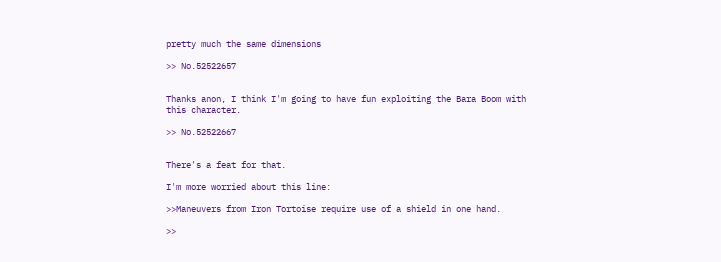pretty much the same dimensions

>> No.52522657


Thanks anon, I think I'm going to have fun exploiting the Bara Boom with this character.

>> No.52522667


There's a feat for that.

I'm more worried about this line:

>>Maneuvers from Iron Tortoise require use of a shield in one hand.

>>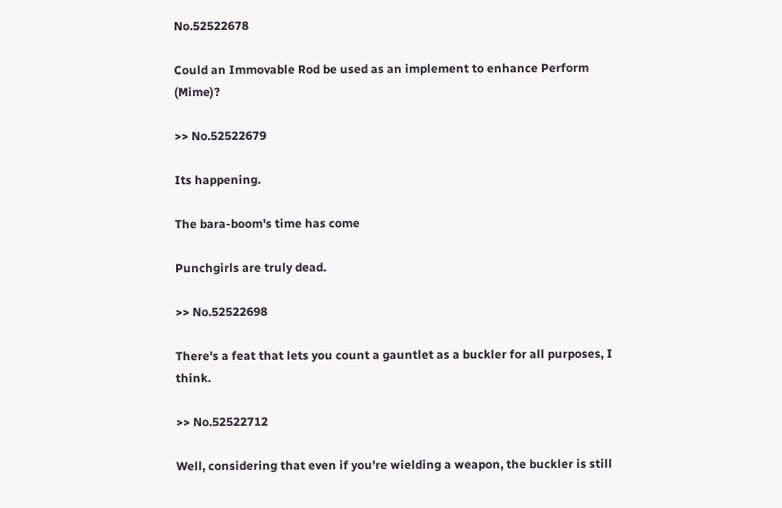No.52522678

Could an Immovable Rod be used as an implement to enhance Perform (Mime)?

>> No.52522679

Its happening.

The bara-boom's time has come

Punchgirls are truly dead.

>> No.52522698

There's a feat that lets you count a gauntlet as a buckler for all purposes, I think.

>> No.52522712

Well, considering that even if you're wielding a weapon, the buckler is still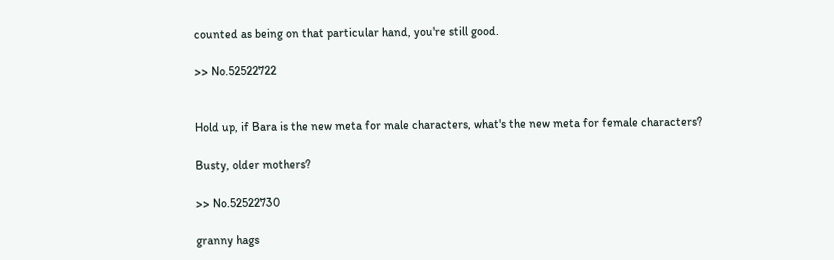counted as being on that particular hand, you're still good.

>> No.52522722


Hold up, if Bara is the new meta for male characters, what's the new meta for female characters?

Busty, older mothers?

>> No.52522730

granny hags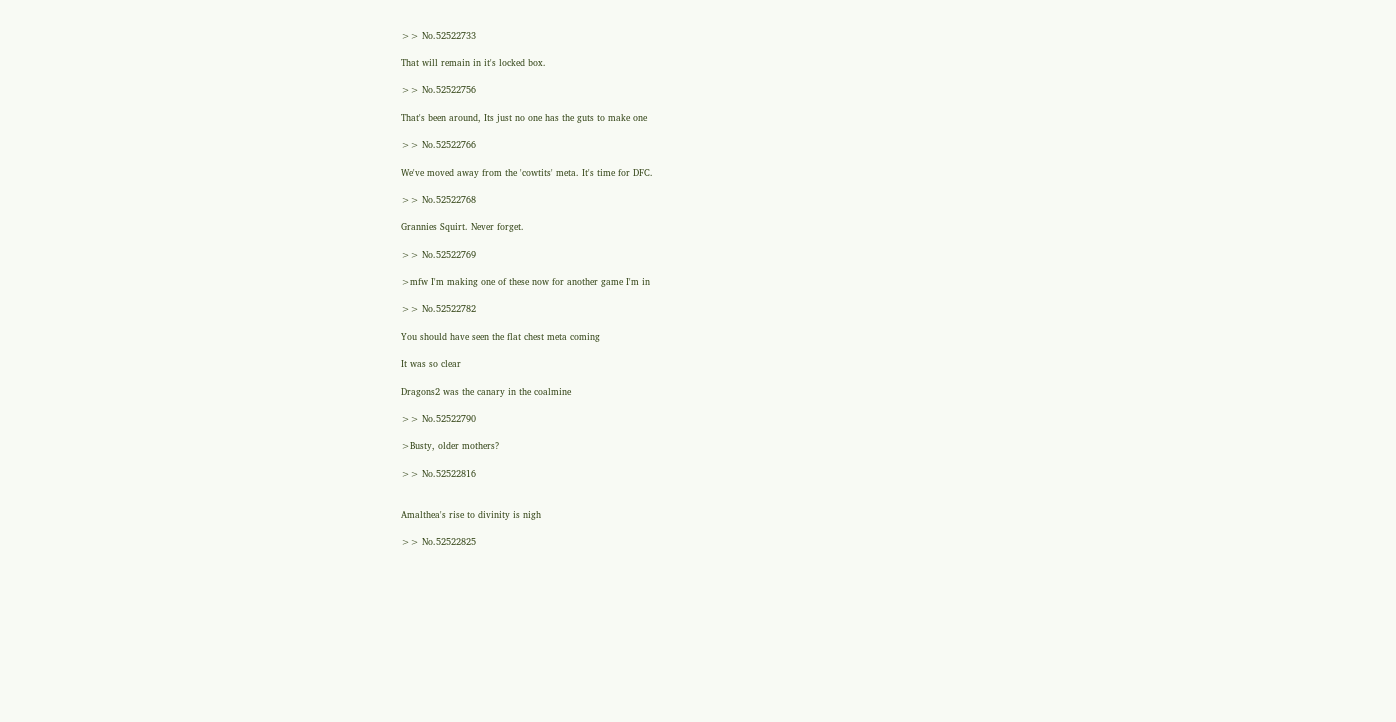>> No.52522733

That will remain in it's locked box.

>> No.52522756

That's been around, Its just no one has the guts to make one

>> No.52522766

We've moved away from the 'cowtits' meta. It's time for DFC.

>> No.52522768

Grannies Squirt. Never forget.

>> No.52522769

>mfw I'm making one of these now for another game I'm in

>> No.52522782

You should have seen the flat chest meta coming

It was so clear

Dragons2 was the canary in the coalmine

>> No.52522790

>Busty, older mothers?

>> No.52522816


Amalthea's rise to divinity is nigh

>> No.52522825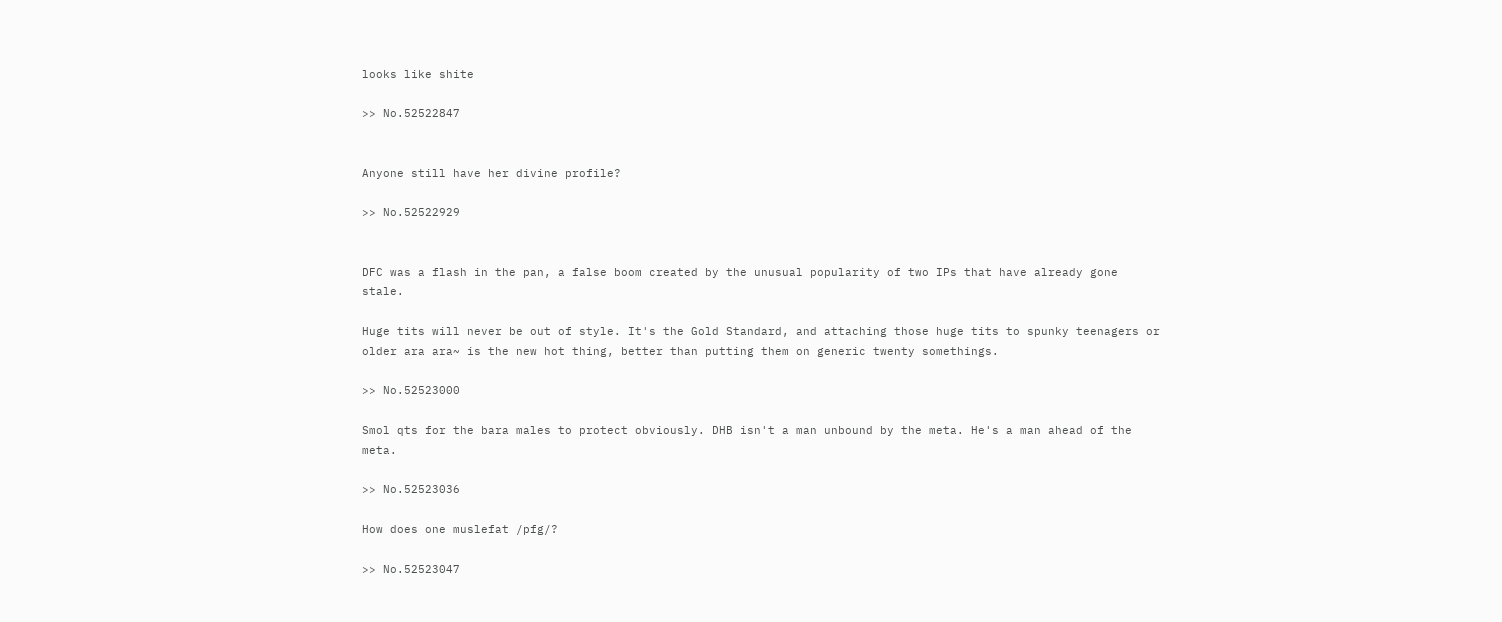looks like shite

>> No.52522847


Anyone still have her divine profile?

>> No.52522929


DFC was a flash in the pan, a false boom created by the unusual popularity of two IPs that have already gone stale.

Huge tits will never be out of style. It's the Gold Standard, and attaching those huge tits to spunky teenagers or older ara ara~ is the new hot thing, better than putting them on generic twenty somethings.

>> No.52523000

Smol qts for the bara males to protect obviously. DHB isn't a man unbound by the meta. He's a man ahead of the meta.

>> No.52523036

How does one muslefat /pfg/?

>> No.52523047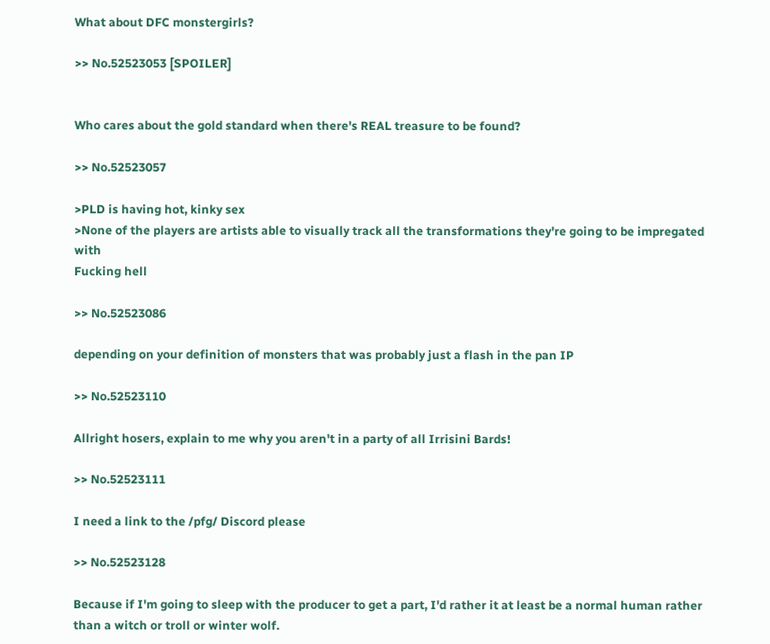What about DFC monstergirls?

>> No.52523053 [SPOILER]


Who cares about the gold standard when there's REAL treasure to be found?

>> No.52523057

>PLD is having hot, kinky sex
>None of the players are artists able to visually track all the transformations they're going to be impregated with
Fucking hell

>> No.52523086

depending on your definition of monsters that was probably just a flash in the pan IP

>> No.52523110

Allright hosers, explain to me why you aren't in a party of all Irrisini Bards!

>> No.52523111

I need a link to the /pfg/ Discord please

>> No.52523128

Because if I'm going to sleep with the producer to get a part, I'd rather it at least be a normal human rather than a witch or troll or winter wolf.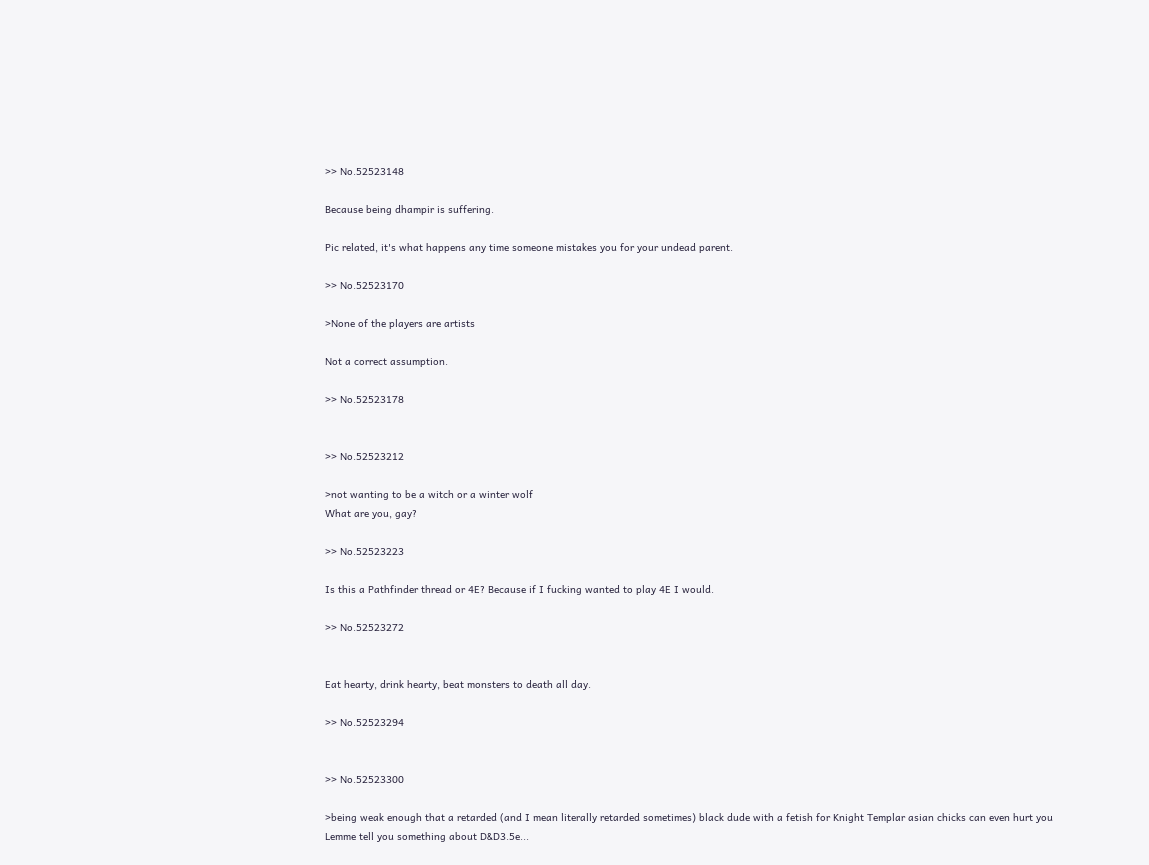>> No.52523148

Because being dhampir is suffering.

Pic related, it's what happens any time someone mistakes you for your undead parent.

>> No.52523170

>None of the players are artists

Not a correct assumption.

>> No.52523178


>> No.52523212

>not wanting to be a witch or a winter wolf
What are you, gay?

>> No.52523223

Is this a Pathfinder thread or 4E? Because if I fucking wanted to play 4E I would.

>> No.52523272


Eat hearty, drink hearty, beat monsters to death all day.

>> No.52523294


>> No.52523300

>being weak enough that a retarded (and I mean literally retarded sometimes) black dude with a fetish for Knight Templar asian chicks can even hurt you
Lemme tell you something about D&D3.5e...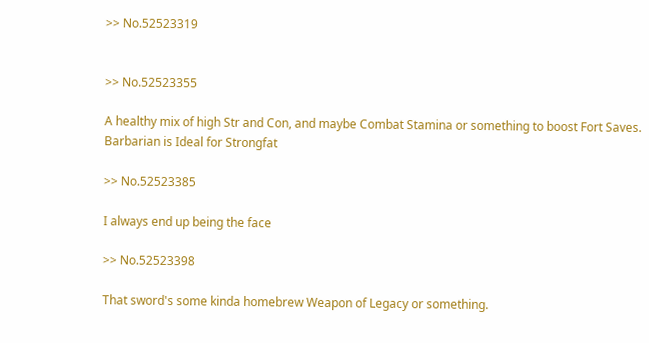>> No.52523319


>> No.52523355

A healthy mix of high Str and Con, and maybe Combat Stamina or something to boost Fort Saves.
Barbarian is Ideal for Strongfat

>> No.52523385

I always end up being the face

>> No.52523398

That sword's some kinda homebrew Weapon of Legacy or something.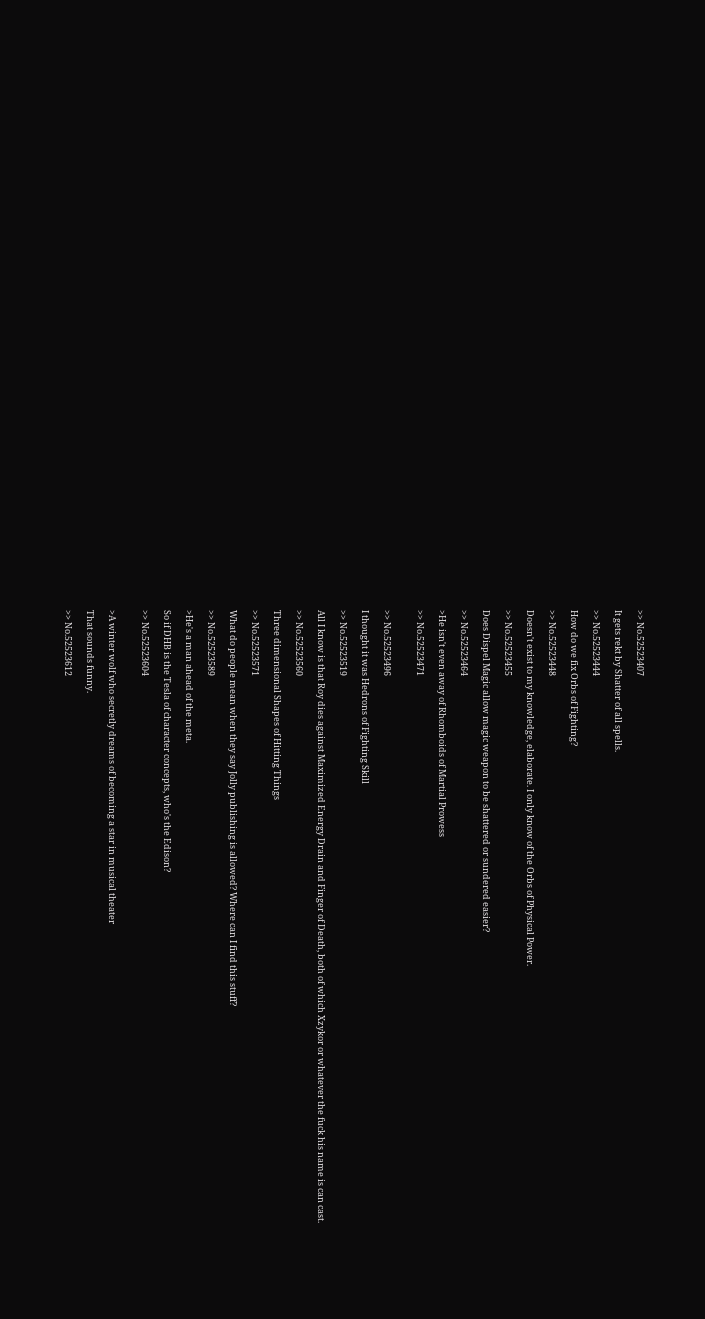>> No.52523407

It gets rekt by Shatter of all spells.

>> No.52523444

How do we fix Orbs of Fighting?

>> No.52523448

Doesn't exist to my knowledge, elaborate. I only know of the Orbs of Physical Power.

>> No.52523455

Does Dispel Magic allow magic weapon to be shattered or sundered easier?

>> No.52523464

>He isn't even away of Rhomboids of Martial Prowess

>> No.52523471


>> No.52523496

I thought it was Hedrons of Fighting Skill

>> No.52523519

All I know is that Roy dies against Maximized Energy Drain and Finger of Death, both of which Xzykor or whatever the fuck his name is can cast.

>> No.52523560

Three dimensional Shapes of Hitting Things

>> No.52523571

What do people mean when they say Jolly publishing is allowed? Where can I find this stuff?

>> No.52523589

>He's a man ahead of the meta.

So if DHB is the Tesla of character concepts, who's the Edison?

>> No.52523604


>A winter wolf who secretly dreams of becoming a star in musical theater

That sounds funny.

>> No.52523612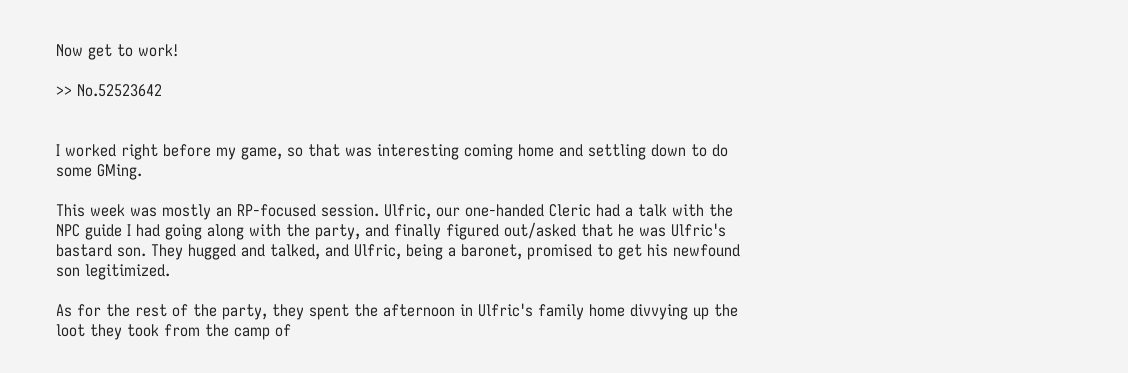Now get to work!

>> No.52523642


I worked right before my game, so that was interesting coming home and settling down to do some GMing.

This week was mostly an RP-focused session. Ulfric, our one-handed Cleric had a talk with the NPC guide I had going along with the party, and finally figured out/asked that he was Ulfric's bastard son. They hugged and talked, and Ulfric, being a baronet, promised to get his newfound son legitimized.

As for the rest of the party, they spent the afternoon in Ulfric's family home divvying up the loot they took from the camp of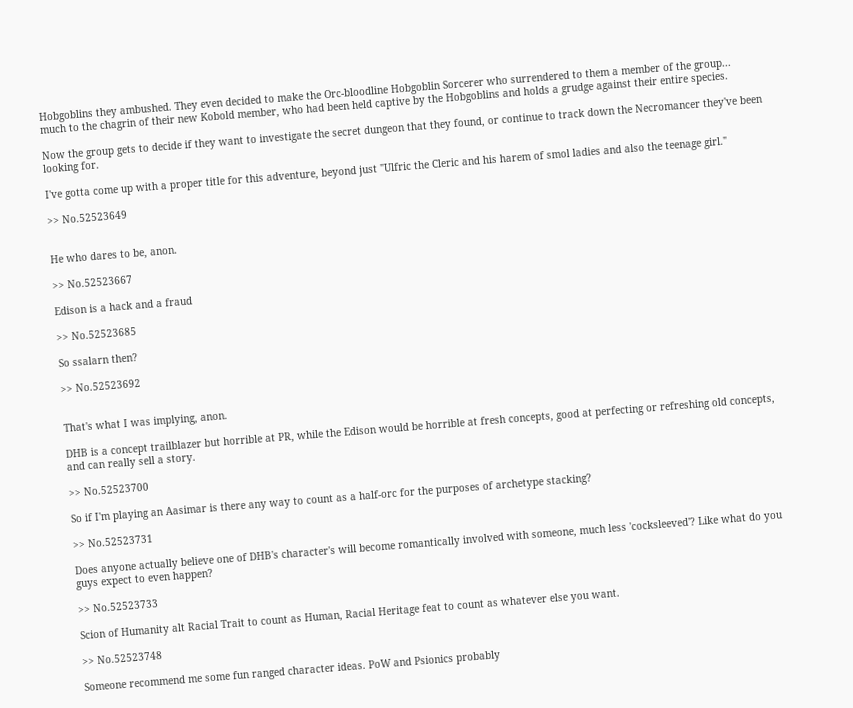Hobgoblins they ambushed. They even decided to make the Orc-bloodline Hobgoblin Sorcerer who surrendered to them a member of the group... much to the chagrin of their new Kobold member, who had been held captive by the Hobgoblins and holds a grudge against their entire species.

Now the group gets to decide if they want to investigate the secret dungeon that they found, or continue to track down the Necromancer they've been looking for.

I've gotta come up with a proper title for this adventure, beyond just "Ulfric the Cleric and his harem of smol ladies and also the teenage girl."

>> No.52523649


He who dares to be, anon.

>> No.52523667

Edison is a hack and a fraud

>> No.52523685

So ssalarn then?

>> No.52523692


That's what I was implying, anon.

DHB is a concept trailblazer but horrible at PR, while the Edison would be horrible at fresh concepts, good at perfecting or refreshing old concepts, and can really sell a story.

>> No.52523700

So if I'm playing an Aasimar is there any way to count as a half-orc for the purposes of archetype stacking?

>> No.52523731

Does anyone actually believe one of DHB's character's will become romantically involved with someone, much less 'cocksleeved'? Like what do you guys expect to even happen?

>> No.52523733

Scion of Humanity alt Racial Trait to count as Human, Racial Heritage feat to count as whatever else you want.

>> No.52523748

Someone recommend me some fun ranged character ideas. PoW and Psionics probably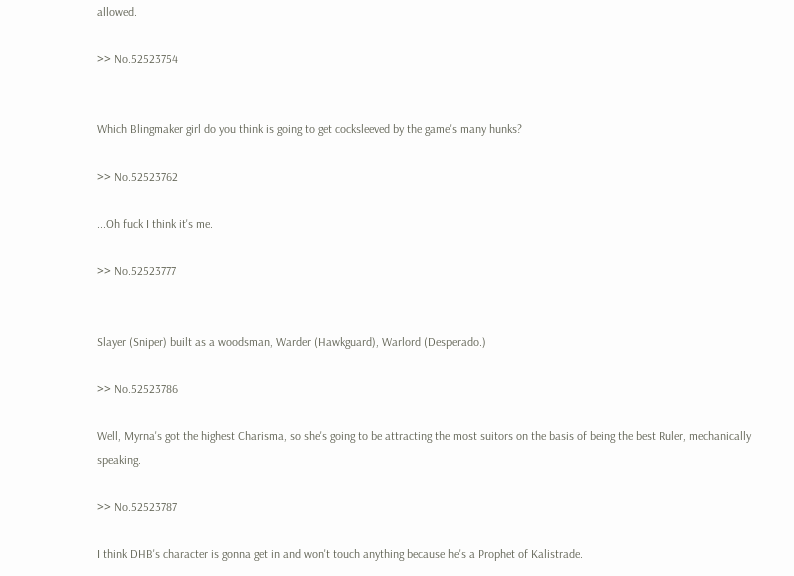allowed.

>> No.52523754


Which Blingmaker girl do you think is going to get cocksleeved by the game's many hunks?

>> No.52523762

...Oh fuck I think it's me.

>> No.52523777


Slayer (Sniper) built as a woodsman, Warder (Hawkguard), Warlord (Desperado.)

>> No.52523786

Well, Myrna's got the highest Charisma, so she's going to be attracting the most suitors on the basis of being the best Ruler, mechanically speaking.

>> No.52523787

I think DHB's character is gonna get in and won't touch anything because he's a Prophet of Kalistrade.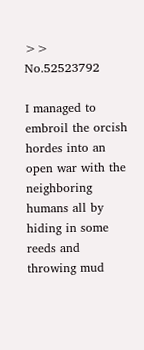>> No.52523792

I managed to embroil the orcish hordes into an open war with the neighboring humans all by hiding in some reeds and throwing mud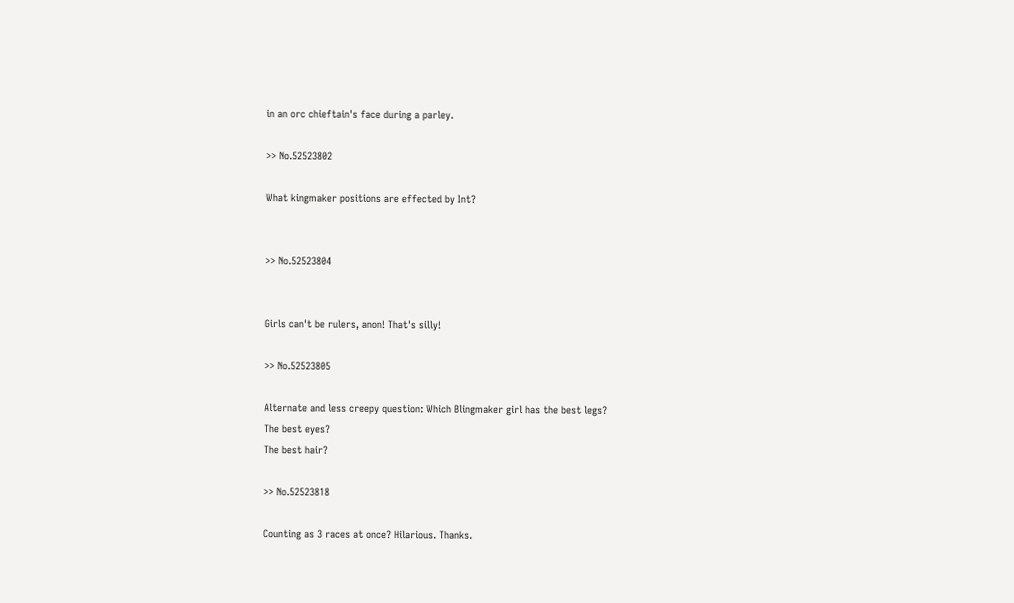in an orc chieftain's face during a parley.

>> No.52523802

What kingmaker positions are effected by Int?


>> No.52523804


Girls can't be rulers, anon! That's silly!

>> No.52523805

Alternate and less creepy question: Which Blingmaker girl has the best legs?
The best eyes?
The best hair?

>> No.52523818

Counting as 3 races at once? Hilarious. Thanks.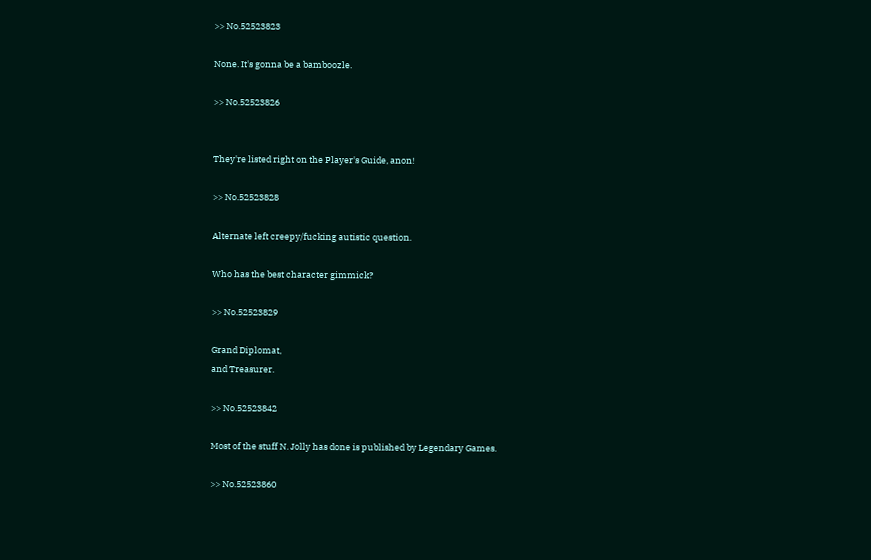>> No.52523823

None. It's gonna be a bamboozle.

>> No.52523826


They're listed right on the Player's Guide, anon!

>> No.52523828

Alternate left creepy/fucking autistic question.

Who has the best character gimmick?

>> No.52523829

Grand Diplomat,
and Treasurer.

>> No.52523842

Most of the stuff N. Jolly has done is published by Legendary Games.

>> No.52523860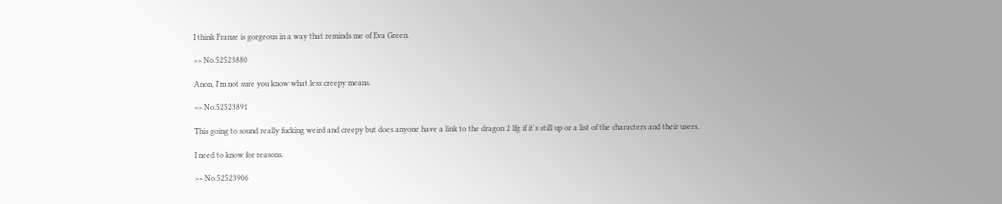I think Franze is gorgeous in a way that reminds me of Eva Green.

>> No.52523880

Anon, I'm not sure you know what less creepy means.

>> No.52523891

This going to sound really fucking weird and creepy but does anyone have a link to the dragon 2 lfg if it's still up or a list of the characters and their users.

I need to know for reasons.

>> No.52523906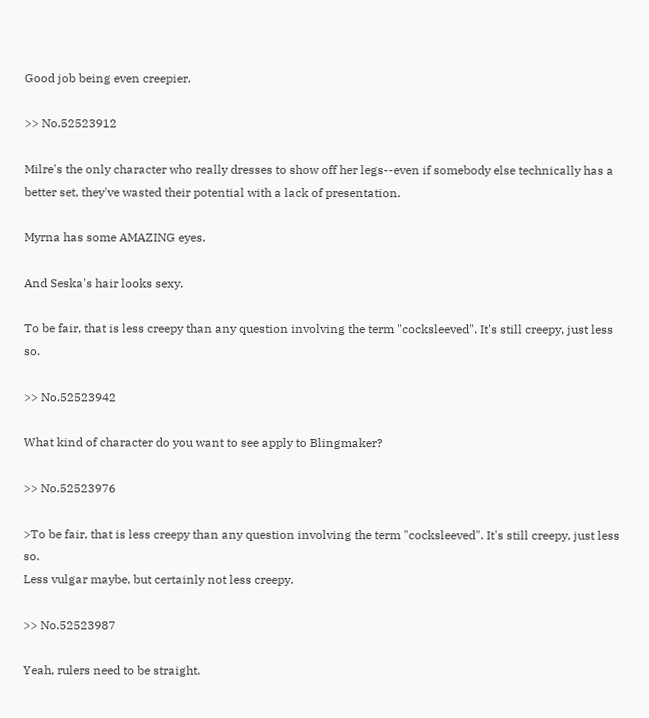Good job being even creepier.

>> No.52523912

Milre's the only character who really dresses to show off her legs--even if somebody else technically has a better set, they've wasted their potential with a lack of presentation.

Myrna has some AMAZING eyes.

And Seska's hair looks sexy.

To be fair, that is less creepy than any question involving the term "cocksleeved". It's still creepy, just less so.

>> No.52523942

What kind of character do you want to see apply to Blingmaker?

>> No.52523976

>To be fair, that is less creepy than any question involving the term "cocksleeved". It's still creepy, just less so.
Less vulgar maybe, but certainly not less creepy.

>> No.52523987

Yeah, rulers need to be straight.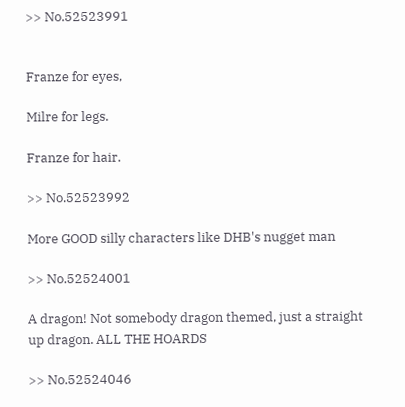>> No.52523991


Franze for eyes,

Milre for legs.

Franze for hair.

>> No.52523992

More GOOD silly characters like DHB's nugget man

>> No.52524001

A dragon! Not somebody dragon themed, just a straight up dragon. ALL THE HOARDS

>> No.52524046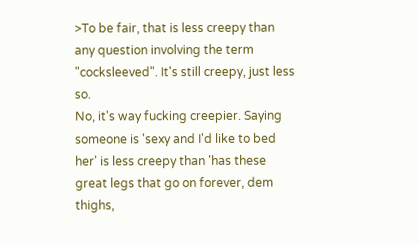>To be fair, that is less creepy than any question involving the term "cocksleeved". It's still creepy, just less so.
No, it's way fucking creepier. Saying someone is 'sexy and I'd like to bed her' is less creepy than 'has these great legs that go on forever, dem thighs,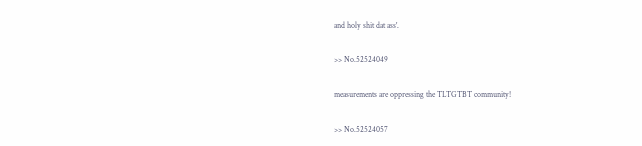and holy shit dat ass'.

>> No.52524049

measurements are oppressing the TLTGTBT community!

>> No.52524057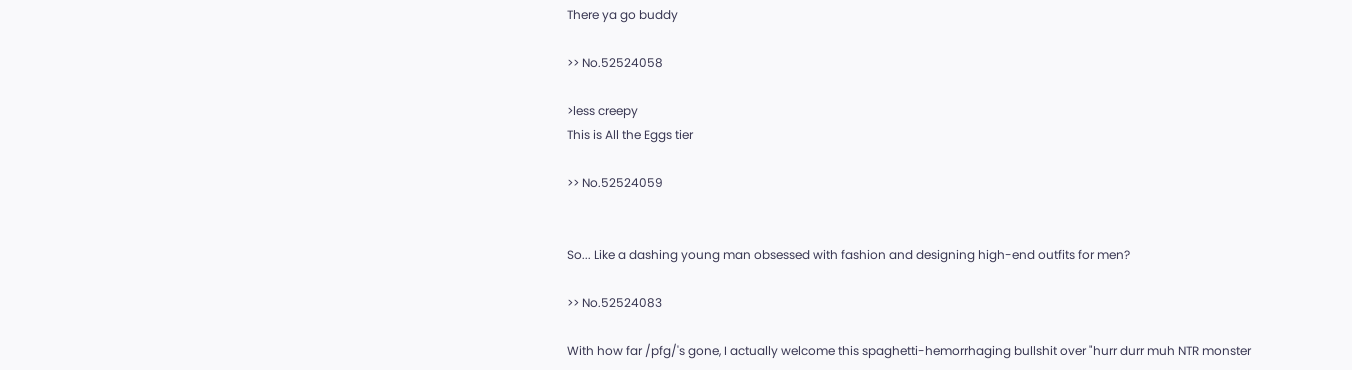There ya go buddy

>> No.52524058

>less creepy
This is All the Eggs tier

>> No.52524059


So... Like a dashing young man obsessed with fashion and designing high-end outfits for men?

>> No.52524083

With how far /pfg/'s gone, I actually welcome this spaghetti-hemorrhaging bullshit over "hurr durr muh NTR monster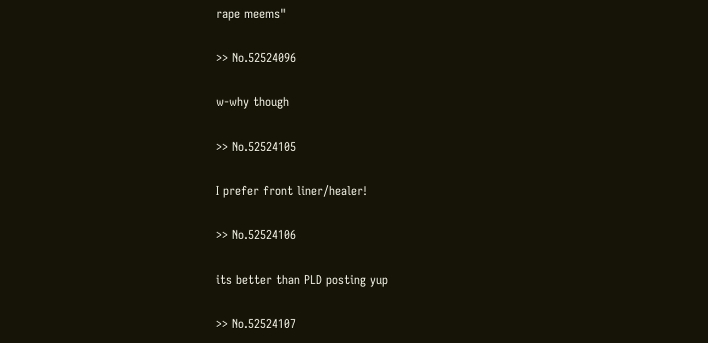rape meems"

>> No.52524096

w-why though

>> No.52524105

I prefer front liner/healer!

>> No.52524106

its better than PLD posting yup

>> No.52524107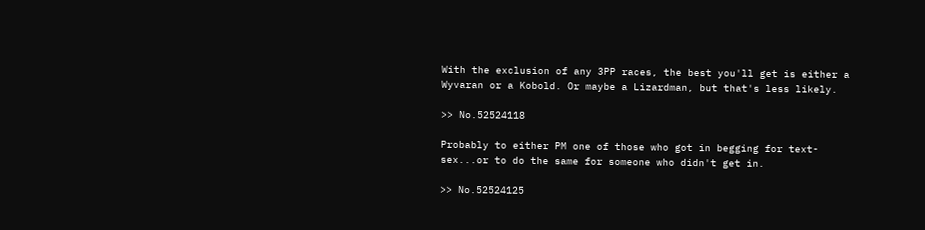With the exclusion of any 3PP races, the best you'll get is either a Wyvaran or a Kobold. Or maybe a Lizardman, but that's less likely.

>> No.52524118

Probably to either PM one of those who got in begging for text-sex...or to do the same for someone who didn't get in.

>> No.52524125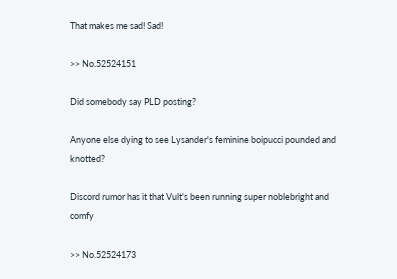That makes me sad! Sad!

>> No.52524151

Did somebody say PLD posting?

Anyone else dying to see Lysander's feminine boipucci pounded and knotted?

Discord rumor has it that Vult's been running super noblebright and comfy

>> No.52524173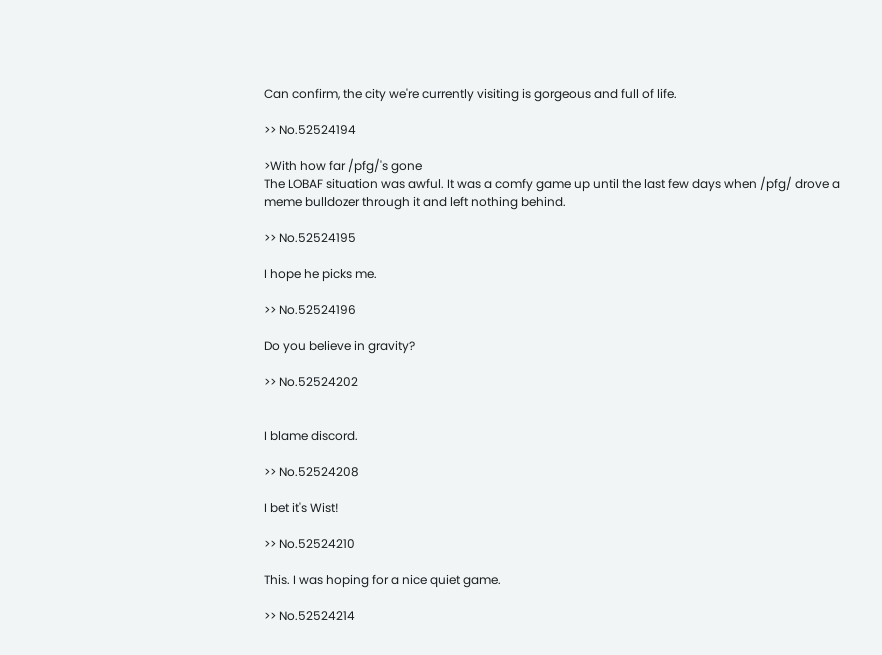Can confirm, the city we're currently visiting is gorgeous and full of life.

>> No.52524194

>With how far /pfg/'s gone
The LOBAF situation was awful. It was a comfy game up until the last few days when /pfg/ drove a meme bulldozer through it and left nothing behind.

>> No.52524195

I hope he picks me.

>> No.52524196

Do you believe in gravity?

>> No.52524202


I blame discord.

>> No.52524208

I bet it's Wist!

>> No.52524210

This. I was hoping for a nice quiet game.

>> No.52524214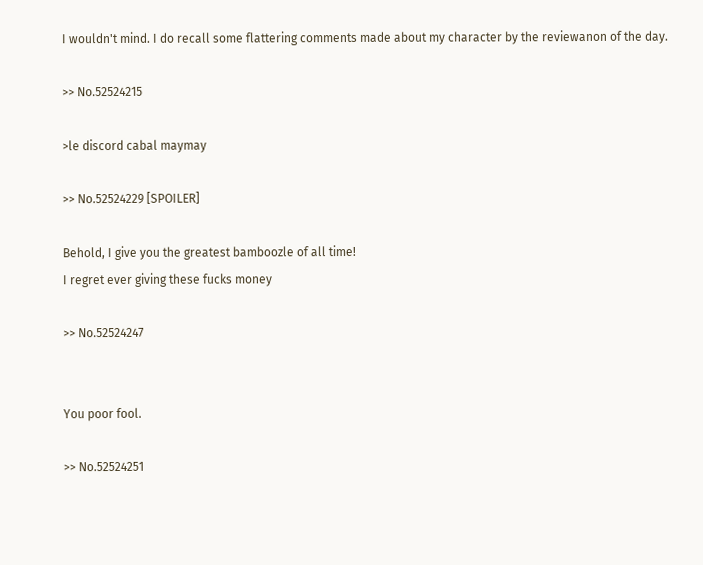I wouldn't mind. I do recall some flattering comments made about my character by the reviewanon of the day.

>> No.52524215

>le discord cabal maymay

>> No.52524229 [SPOILER]

Behold, I give you the greatest bamboozle of all time!
I regret ever giving these fucks money

>> No.52524247


You poor fool.

>> No.52524251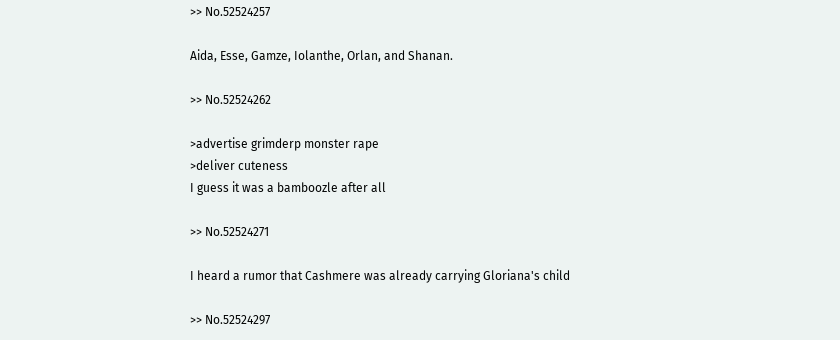>> No.52524257

Aida, Esse, Gamze, Iolanthe, Orlan, and Shanan.

>> No.52524262

>advertise grimderp monster rape
>deliver cuteness
I guess it was a bamboozle after all

>> No.52524271

I heard a rumor that Cashmere was already carrying Gloriana's child

>> No.52524297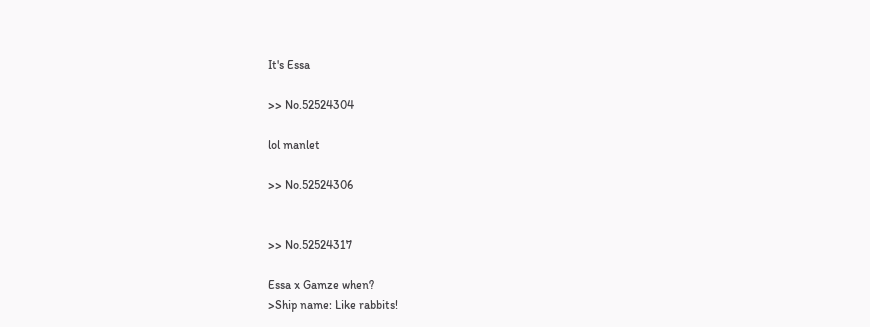It's Essa

>> No.52524304

lol manlet

>> No.52524306


>> No.52524317

Essa x Gamze when?
>Ship name: Like rabbits!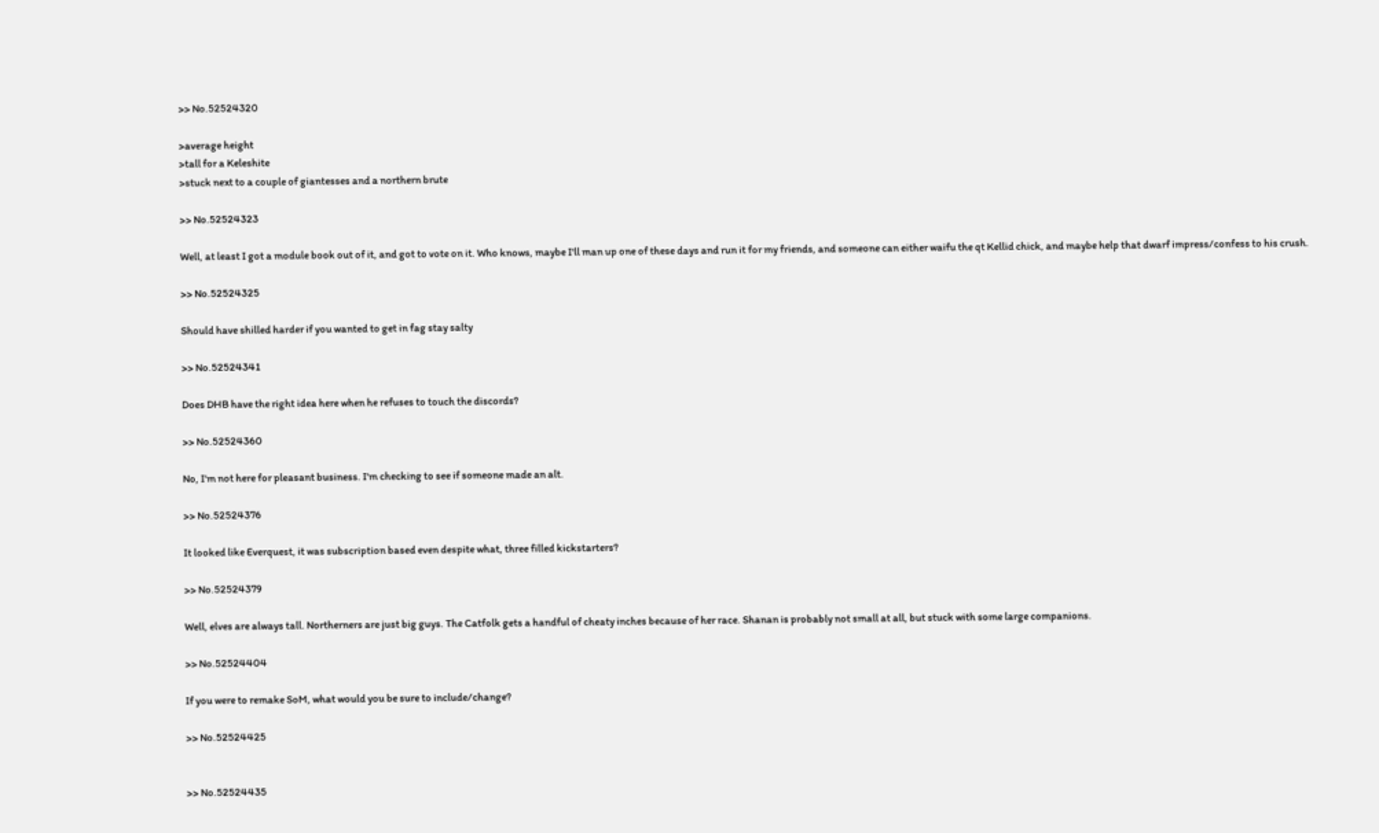>> No.52524320

>average height
>tall for a Keleshite
>stuck next to a couple of giantesses and a northern brute

>> No.52524323

Well, at least I got a module book out of it, and got to vote on it. Who knows, maybe I'll man up one of these days and run it for my friends, and someone can either waifu the qt Kellid chick, and maybe help that dwarf impress/confess to his crush.

>> No.52524325

Should have shilled harder if you wanted to get in fag stay salty

>> No.52524341

Does DHB have the right idea here when he refuses to touch the discords?

>> No.52524360

No, I'm not here for pleasant business. I'm checking to see if someone made an alt.

>> No.52524376

It looked like Everquest, it was subscription based even despite what, three filled kickstarters?

>> No.52524379

Well, elves are always tall. Northerners are just big guys. The Catfolk gets a handful of cheaty inches because of her race. Shanan is probably not small at all, but stuck with some large companions.

>> No.52524404

If you were to remake SoM, what would you be sure to include/change?

>> No.52524425


>> No.52524435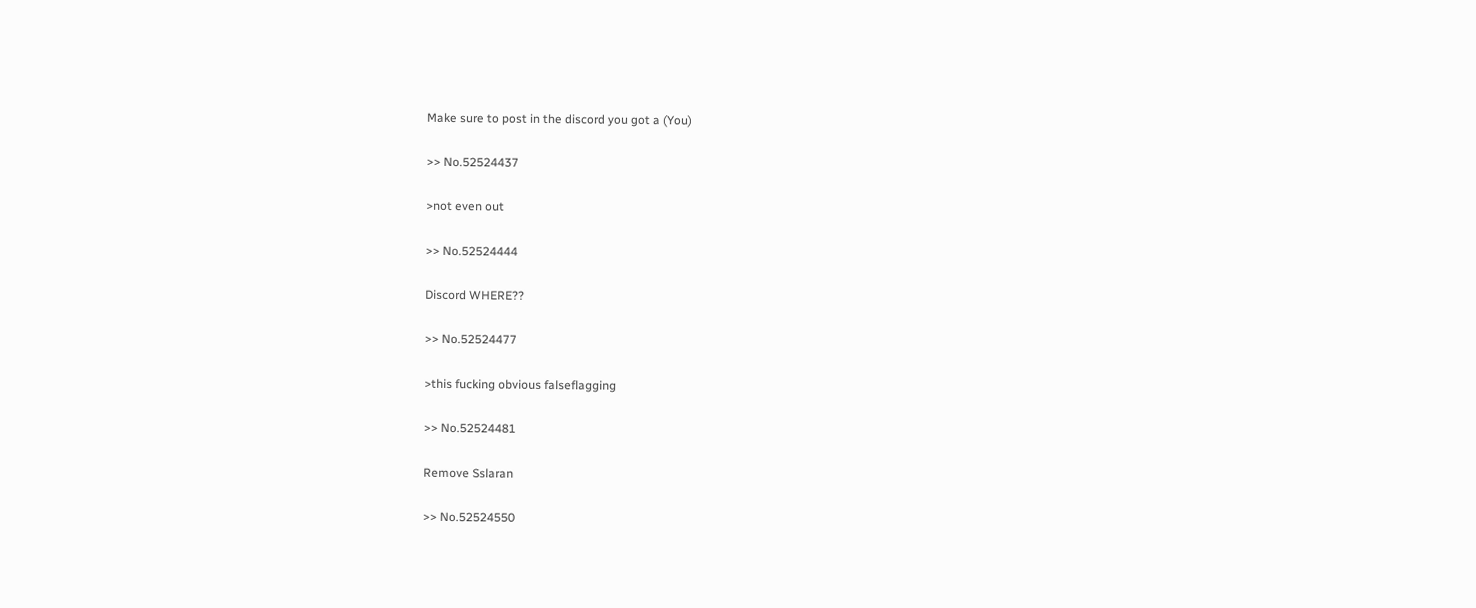Make sure to post in the discord you got a (You)

>> No.52524437

>not even out

>> No.52524444

Discord WHERE??

>> No.52524477

>this fucking obvious falseflagging

>> No.52524481

Remove Sslaran

>> No.52524550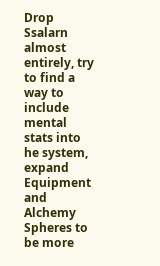Drop Ssalarn almost entirely, try to find a way to include mental stats into he system, expand Equipment and Alchemy Spheres to be more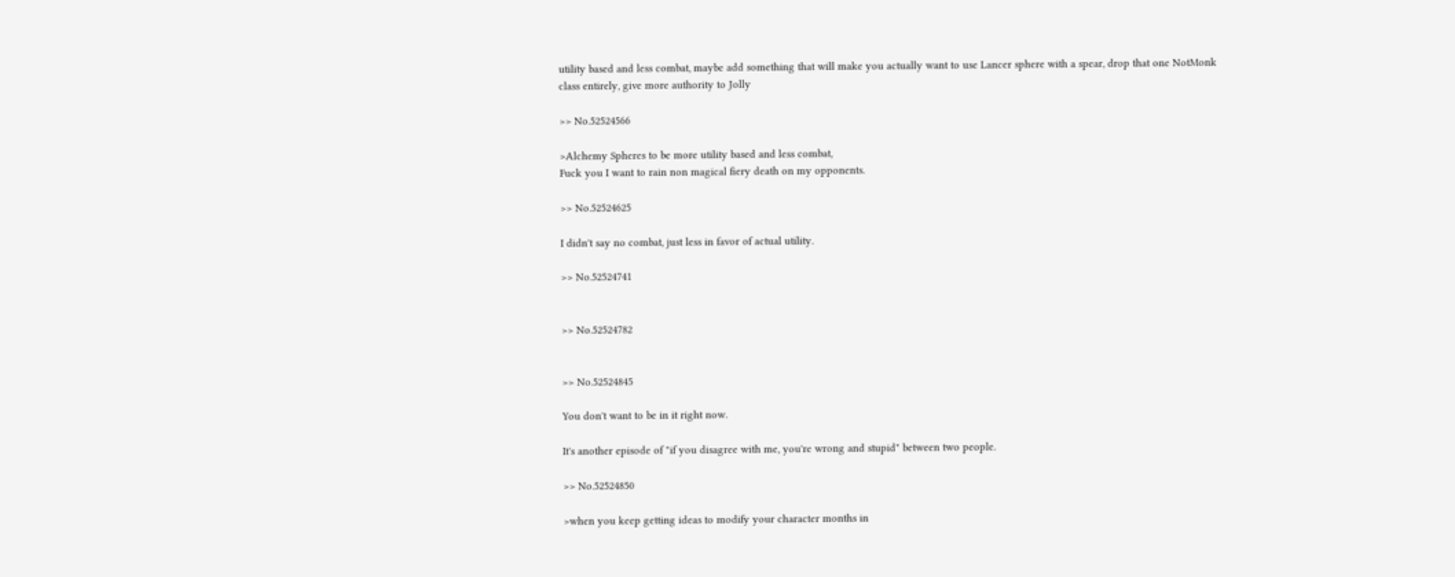utility based and less combat, maybe add something that will make you actually want to use Lancer sphere with a spear, drop that one NotMonk class entirely, give more authority to Jolly

>> No.52524566

>Alchemy Spheres to be more utility based and less combat,
Fuck you I want to rain non magical fiery death on my opponents.

>> No.52524625

I didn't say no combat, just less in favor of actual utility.

>> No.52524741


>> No.52524782


>> No.52524845

You don't want to be in it right now.

It's another episode of "if you disagree with me, you're wrong and stupid" between two people.

>> No.52524850

>when you keep getting ideas to modify your character months in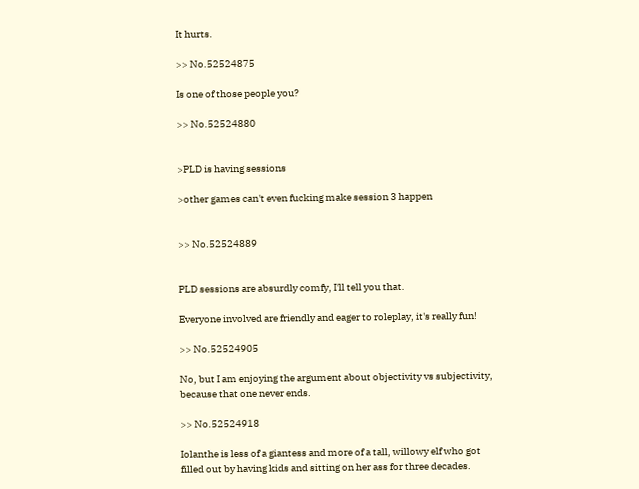It hurts.

>> No.52524875

Is one of those people you?

>> No.52524880


>PLD is having sessions

>other games can't even fucking make session 3 happen


>> No.52524889


PLD sessions are absurdly comfy, I'll tell you that.

Everyone involved are friendly and eager to roleplay, it's really fun!

>> No.52524905

No, but I am enjoying the argument about objectivity vs subjectivity, because that one never ends.

>> No.52524918

Iolanthe is less of a giantess and more of a tall, willowy elf who got filled out by having kids and sitting on her ass for three decades.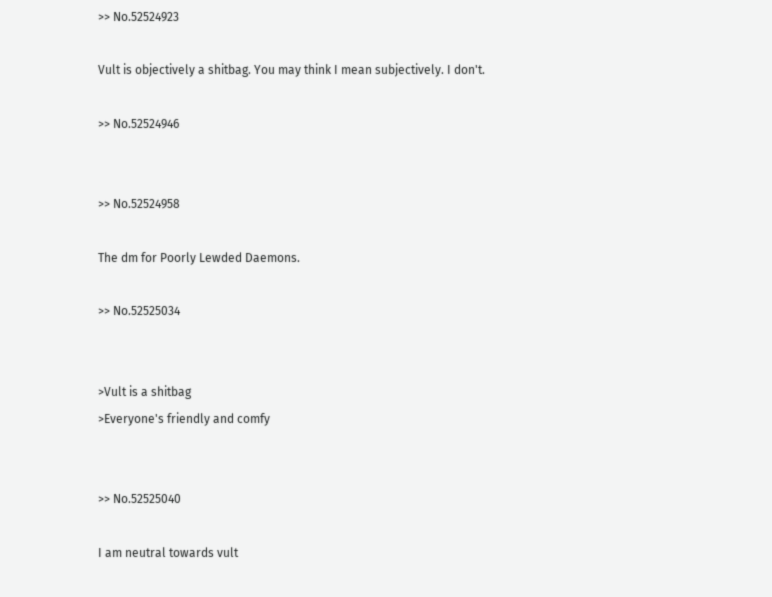>> No.52524923

Vult is objectively a shitbag. You may think I mean subjectively. I don't.

>> No.52524946


>> No.52524958

The dm for Poorly Lewded Daemons.

>> No.52525034


>Vult is a shitbag
>Everyone's friendly and comfy


>> No.52525040

I am neutral towards vult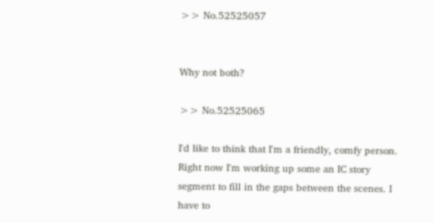>> No.52525057


Why not both?

>> No.52525065

I'd like to think that I'm a friendly, comfy person.
Right now I'm working up some an IC story segment to fill in the gaps between the scenes. I have to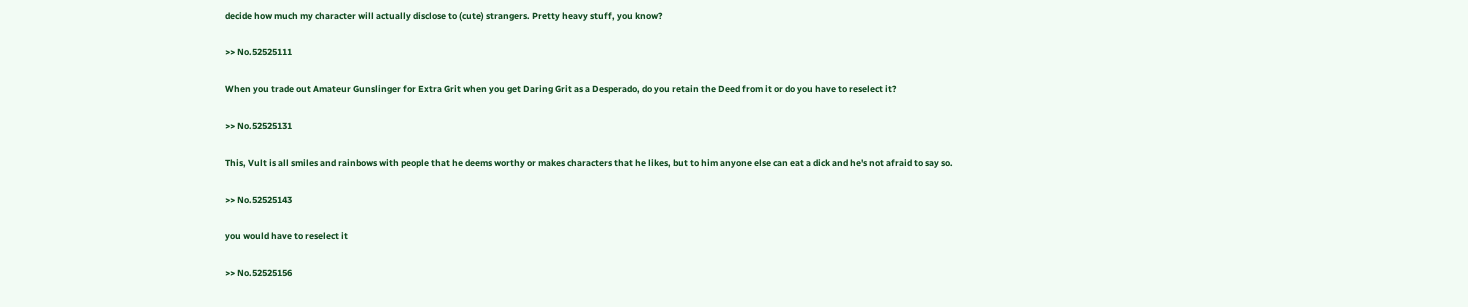decide how much my character will actually disclose to (cute) strangers. Pretty heavy stuff, you know?

>> No.52525111

When you trade out Amateur Gunslinger for Extra Grit when you get Daring Grit as a Desperado, do you retain the Deed from it or do you have to reselect it?

>> No.52525131

This, Vult is all smiles and rainbows with people that he deems worthy or makes characters that he likes, but to him anyone else can eat a dick and he's not afraid to say so.

>> No.52525143

you would have to reselect it

>> No.52525156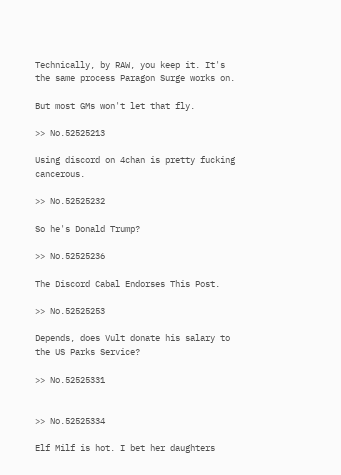Technically, by RAW, you keep it. It's the same process Paragon Surge works on.

But most GMs won't let that fly.

>> No.52525213

Using discord on 4chan is pretty fucking cancerous.

>> No.52525232

So he's Donald Trump?

>> No.52525236

The Discord Cabal Endorses This Post.

>> No.52525253

Depends, does Vult donate his salary to the US Parks Service?

>> No.52525331


>> No.52525334

Elf Milf is hot. I bet her daughters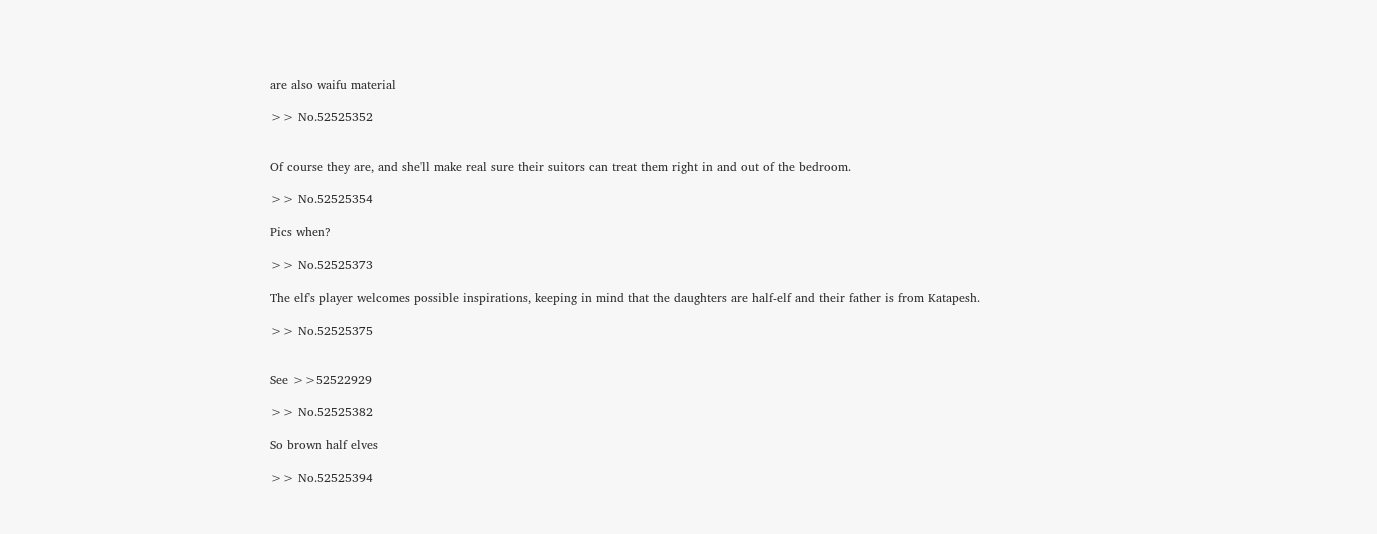are also waifu material

>> No.52525352


Of course they are, and she'll make real sure their suitors can treat them right in and out of the bedroom.

>> No.52525354

Pics when?

>> No.52525373

The elf's player welcomes possible inspirations, keeping in mind that the daughters are half-elf and their father is from Katapesh.

>> No.52525375


See >>52522929

>> No.52525382

So brown half elves

>> No.52525394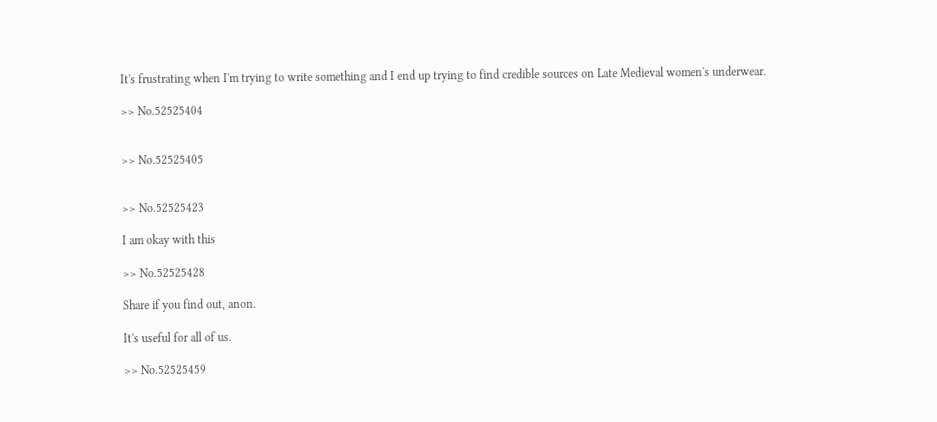It's frustrating when I'm trying to write something and I end up trying to find credible sources on Late Medieval women's underwear.

>> No.52525404


>> No.52525405


>> No.52525423

I am okay with this

>> No.52525428

Share if you find out, anon.

It's useful for all of us.

>> No.52525459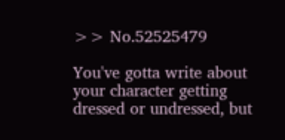>> No.52525479

You've gotta write about your character getting dressed or undressed, but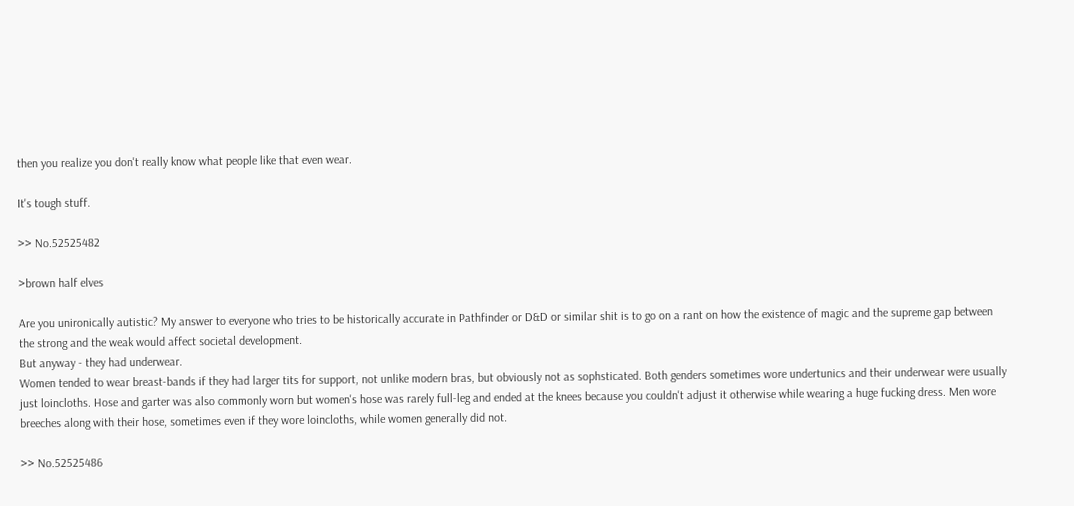then you realize you don't really know what people like that even wear.

It's tough stuff.

>> No.52525482

>brown half elves

Are you unironically autistic? My answer to everyone who tries to be historically accurate in Pathfinder or D&D or similar shit is to go on a rant on how the existence of magic and the supreme gap between the strong and the weak would affect societal development.
But anyway - they had underwear.
Women tended to wear breast-bands if they had larger tits for support, not unlike modern bras, but obviously not as sophsticated. Both genders sometimes wore undertunics and their underwear were usually just loincloths. Hose and garter was also commonly worn but women's hose was rarely full-leg and ended at the knees because you couldn't adjust it otherwise while wearing a huge fucking dress. Men wore breeches along with their hose, sometimes even if they wore loincloths, while women generally did not.

>> No.52525486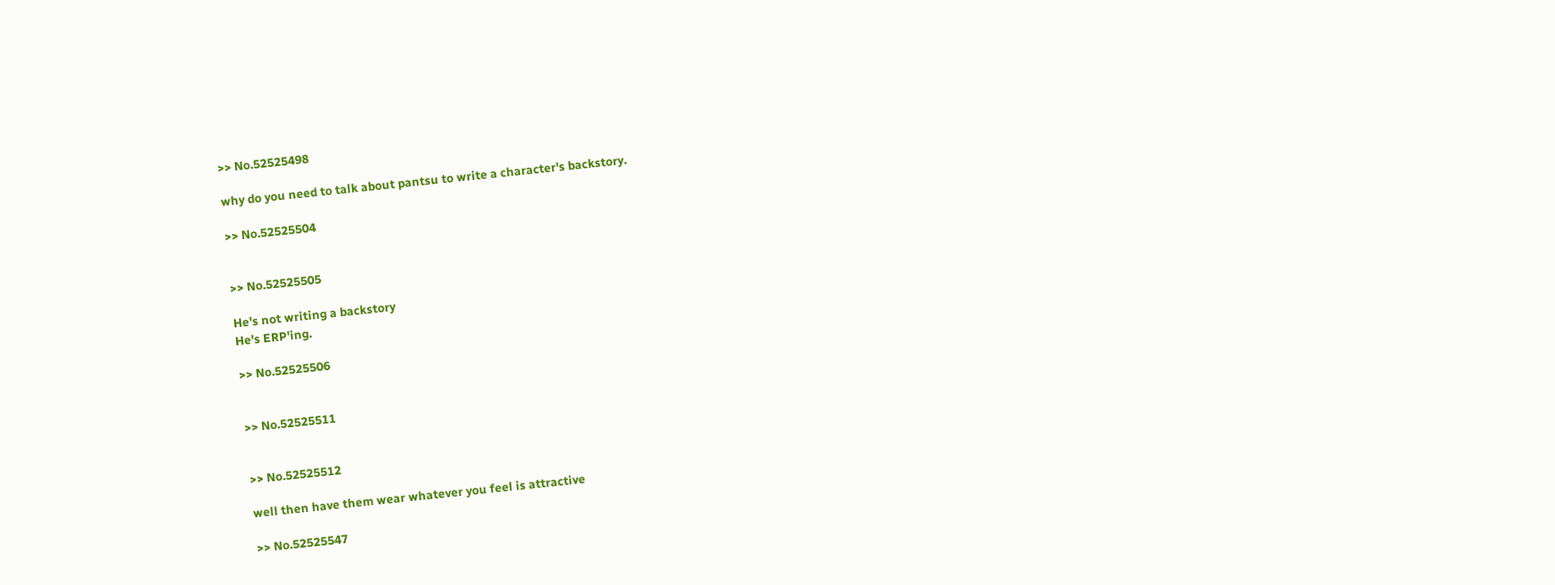>> No.52525498

why do you need to talk about pantsu to write a character's backstory.

>> No.52525504


>> No.52525505

He's not writing a backstory
He's ERP'ing.

>> No.52525506


>> No.52525511


>> No.52525512

well then have them wear whatever you feel is attractive

>> No.52525547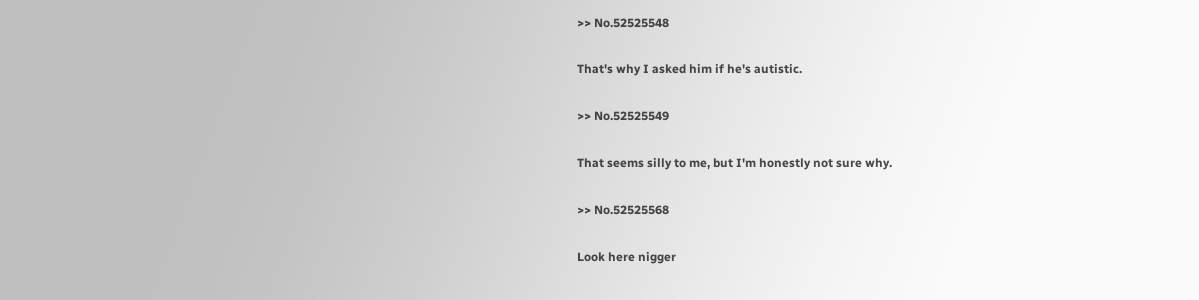>> No.52525548

That's why I asked him if he's autistic.

>> No.52525549

That seems silly to me, but I'm honestly not sure why.

>> No.52525568

Look here nigger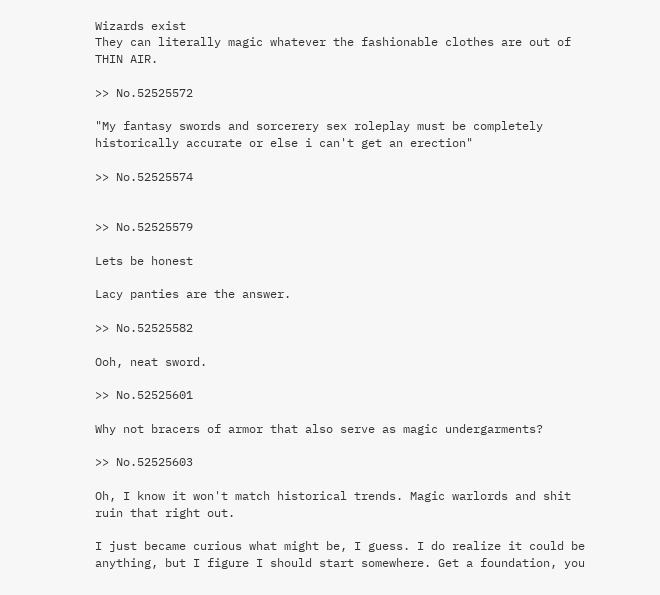Wizards exist
They can literally magic whatever the fashionable clothes are out of THIN AIR.

>> No.52525572

"My fantasy swords and sorcerery sex roleplay must be completely historically accurate or else i can't get an erection"

>> No.52525574


>> No.52525579

Lets be honest

Lacy panties are the answer.

>> No.52525582

Ooh, neat sword.

>> No.52525601

Why not bracers of armor that also serve as magic undergarments?

>> No.52525603

Oh, I know it won't match historical trends. Magic warlords and shit ruin that right out.

I just became curious what might be, I guess. I do realize it could be anything, but I figure I should start somewhere. Get a foundation, you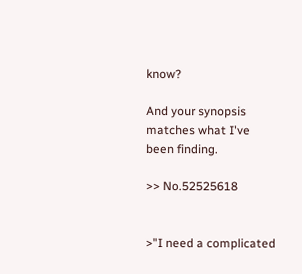know?

And your synopsis matches what I've been finding.

>> No.52525618


>"I need a complicated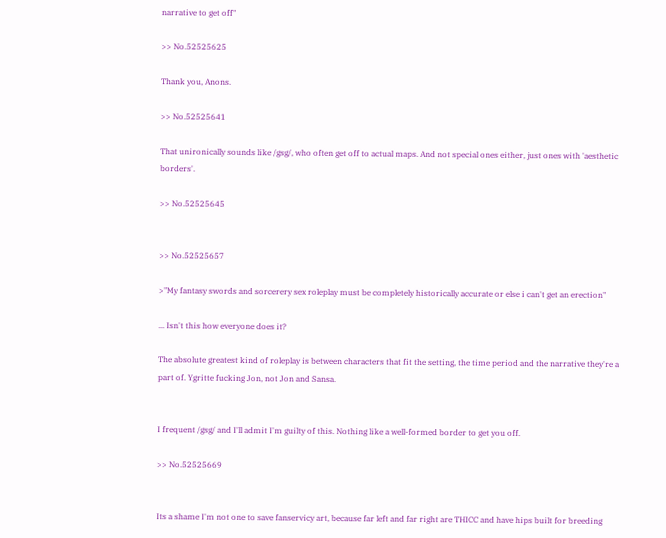narrative to get off"

>> No.52525625

Thank you, Anons.

>> No.52525641

That unironically sounds like /gsg/, who often get off to actual maps. And not special ones either, just ones with 'aesthetic borders'.

>> No.52525645


>> No.52525657

>"My fantasy swords and sorcerery sex roleplay must be completely historically accurate or else i can't get an erection"

... Isn't this how everyone does it?

The absolute greatest kind of roleplay is between characters that fit the setting, the time period and the narrative they're a part of. Ygritte fucking Jon, not Jon and Sansa.


I frequent /gsg/ and I'll admit I'm guilty of this. Nothing like a well-formed border to get you off.

>> No.52525669


Its a shame I'm not one to save fanservicy art, because far left and far right are THICC and have hips built for breeding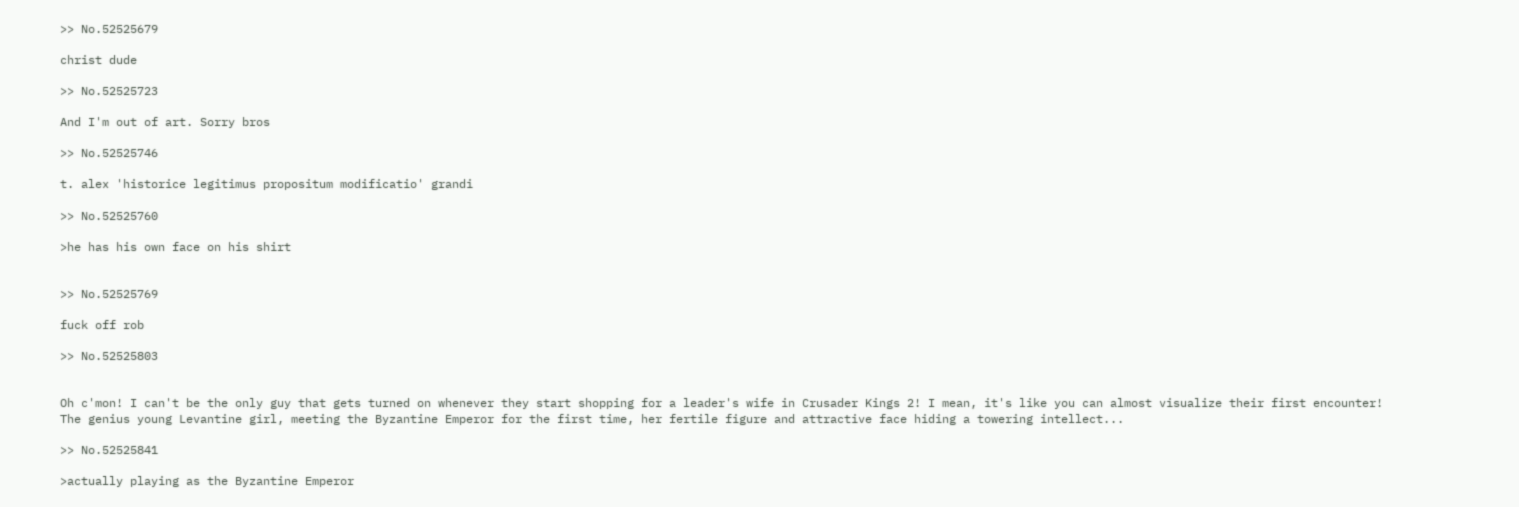>> No.52525679

christ dude

>> No.52525723

And I'm out of art. Sorry bros

>> No.52525746

t. alex 'historice legitimus propositum modificatio' grandi

>> No.52525760

>he has his own face on his shirt


>> No.52525769

fuck off rob

>> No.52525803


Oh c'mon! I can't be the only guy that gets turned on whenever they start shopping for a leader's wife in Crusader Kings 2! I mean, it's like you can almost visualize their first encounter! The genius young Levantine girl, meeting the Byzantine Emperor for the first time, her fertile figure and attractive face hiding a towering intellect...

>> No.52525841

>actually playing as the Byzantine Emperor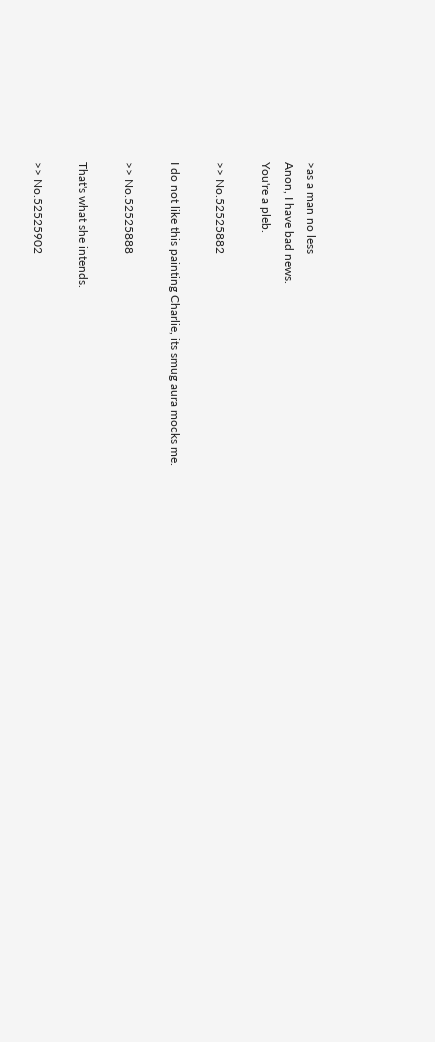>as a man no less
Anon, I have bad news.
You're a pleb.

>> No.52525882

I do not like this painting Charlie, its smug aura mocks me.

>> No.52525888

That's what she intends.

>> No.52525902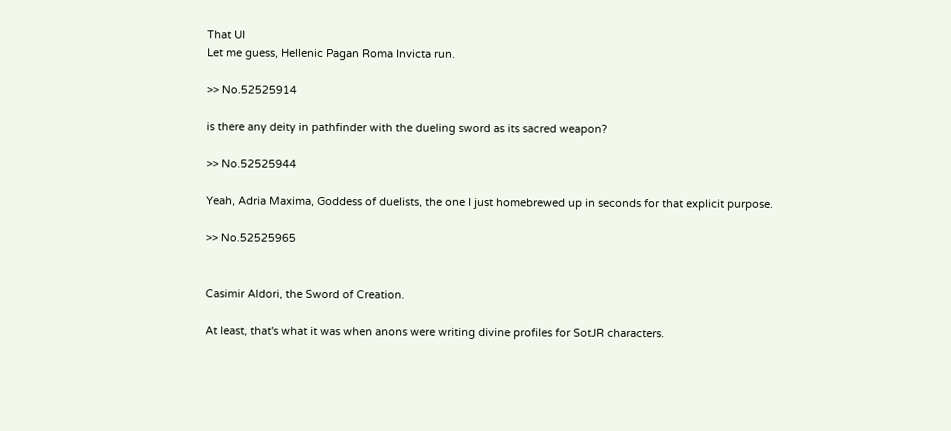That UI
Let me guess, Hellenic Pagan Roma Invicta run.

>> No.52525914

is there any deity in pathfinder with the dueling sword as its sacred weapon?

>> No.52525944

Yeah, Adria Maxima, Goddess of duelists, the one I just homebrewed up in seconds for that explicit purpose.

>> No.52525965


Casimir Aldori, the Sword of Creation.

At least, that's what it was when anons were writing divine profiles for SotJR characters.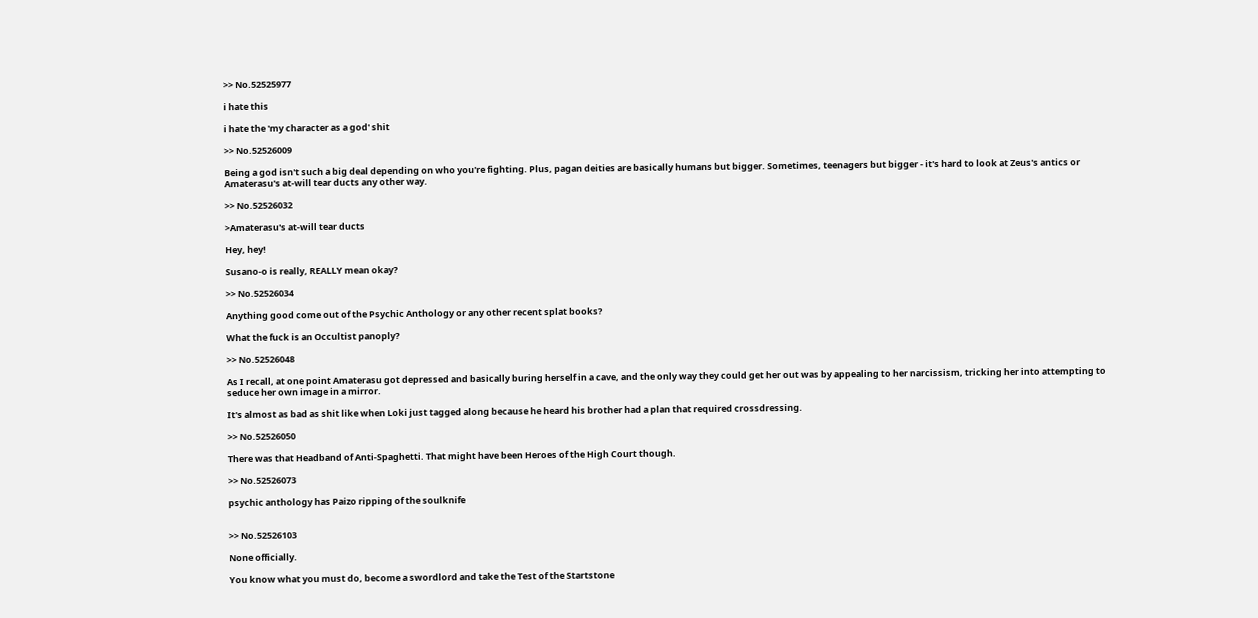>> No.52525977

i hate this

i hate the 'my character as a god' shit

>> No.52526009

Being a god isn't such a big deal depending on who you're fighting. Plus, pagan deities are basically humans but bigger. Sometimes, teenagers but bigger - it's hard to look at Zeus's antics or Amaterasu's at-will tear ducts any other way.

>> No.52526032

>Amaterasu's at-will tear ducts

Hey, hey!

Susano-o is really, REALLY mean okay?

>> No.52526034

Anything good come out of the Psychic Anthology or any other recent splat books?

What the fuck is an Occultist panoply?

>> No.52526048

As I recall, at one point Amaterasu got depressed and basically buring herself in a cave, and the only way they could get her out was by appealing to her narcissism, tricking her into attempting to seduce her own image in a mirror.

It's almost as bad as shit like when Loki just tagged along because he heard his brother had a plan that required crossdressing.

>> No.52526050

There was that Headband of Anti-Spaghetti. That might have been Heroes of the High Court though.

>> No.52526073

psychic anthology has Paizo ripping of the soulknife


>> No.52526103

None officially.

You know what you must do, become a swordlord and take the Test of the Startstone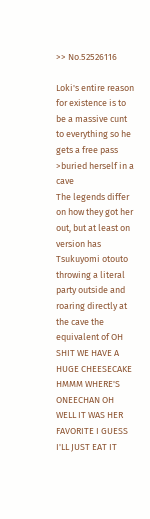>> No.52526116

Loki's entire reason for existence is to be a massive cunt to everything so he gets a free pass
>buried herself in a cave
The legends differ on how they got her out, but at least on version has Tsukuyomi otouto throwing a literal party outside and roaring directly at the cave the equivalent of OH SHIT WE HAVE A HUGE CHEESECAKE HMMM WHERE'S ONEECHAN OH WELL IT WAS HER FAVORITE I GUESS I'LL JUST EAT IT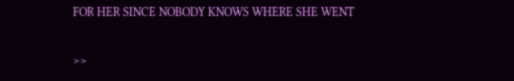FOR HER SINCE NOBODY KNOWS WHERE SHE WENT

>>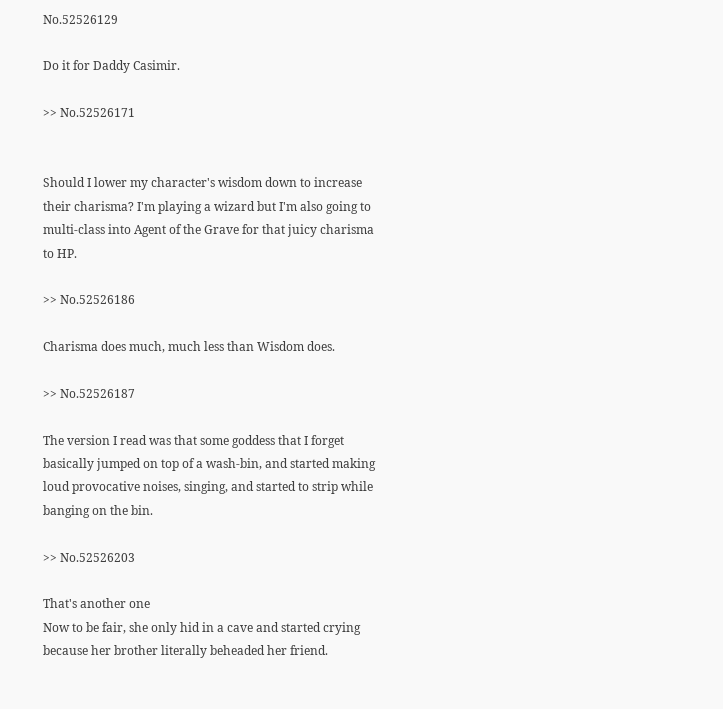No.52526129

Do it for Daddy Casimir.

>> No.52526171


Should I lower my character's wisdom down to increase their charisma? I'm playing a wizard but I'm also going to multi-class into Agent of the Grave for that juicy charisma to HP.

>> No.52526186

Charisma does much, much less than Wisdom does.

>> No.52526187

The version I read was that some goddess that I forget basically jumped on top of a wash-bin, and started making loud provocative noises, singing, and started to strip while banging on the bin.

>> No.52526203

That's another one
Now to be fair, she only hid in a cave and started crying because her brother literally beheaded her friend.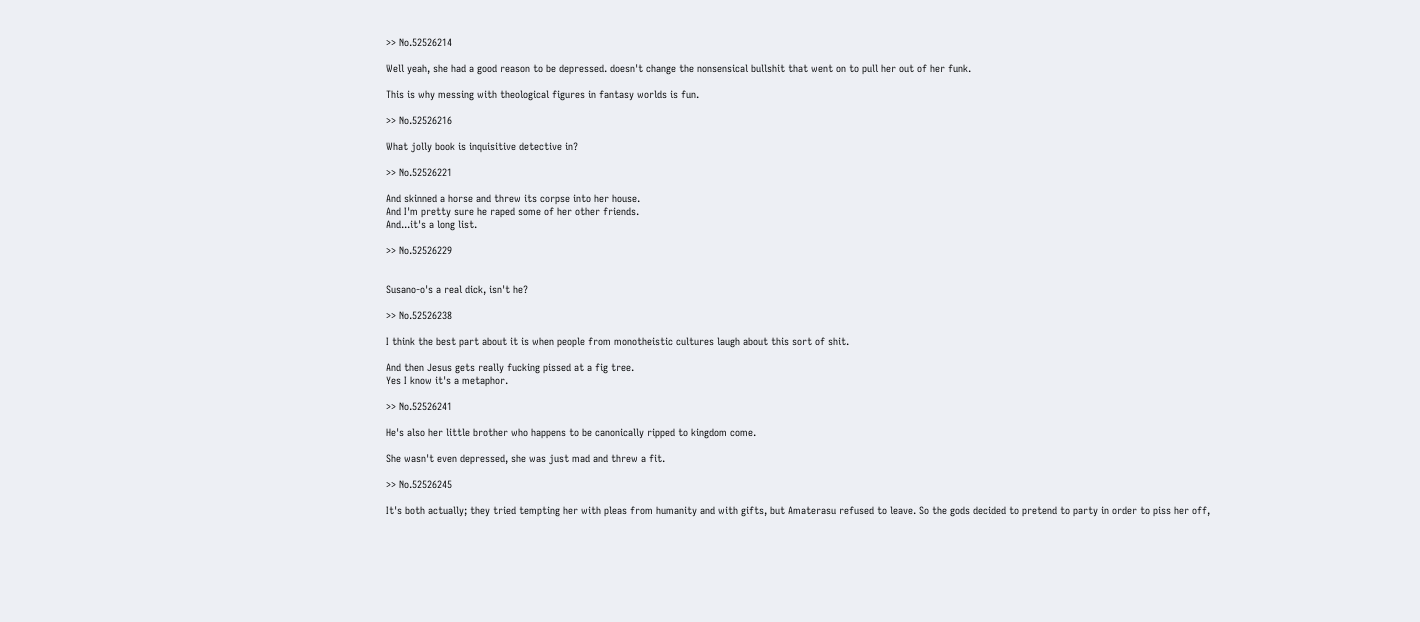>> No.52526214

Well yeah, she had a good reason to be depressed. doesn't change the nonsensical bullshit that went on to pull her out of her funk.

This is why messing with theological figures in fantasy worlds is fun.

>> No.52526216

What jolly book is inquisitive detective in?

>> No.52526221

And skinned a horse and threw its corpse into her house.
And I'm pretty sure he raped some of her other friends.
And...it's a long list.

>> No.52526229


Susano-o's a real dick, isn't he?

>> No.52526238

I think the best part about it is when people from monotheistic cultures laugh about this sort of shit.

And then Jesus gets really fucking pissed at a fig tree.
Yes I know it's a metaphor.

>> No.52526241

He's also her little brother who happens to be canonically ripped to kingdom come.

She wasn't even depressed, she was just mad and threw a fit.

>> No.52526245

It's both actually; they tried tempting her with pleas from humanity and with gifts, but Amaterasu refused to leave. So the gods decided to pretend to party in order to piss her off,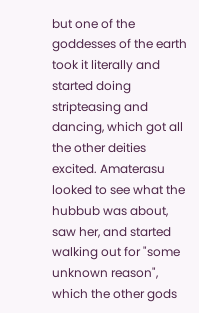but one of the goddesses of the earth took it literally and started doing stripteasing and dancing, which got all the other deities excited. Amaterasu looked to see what the hubbub was about, saw her, and started walking out for "some unknown reason", which the other gods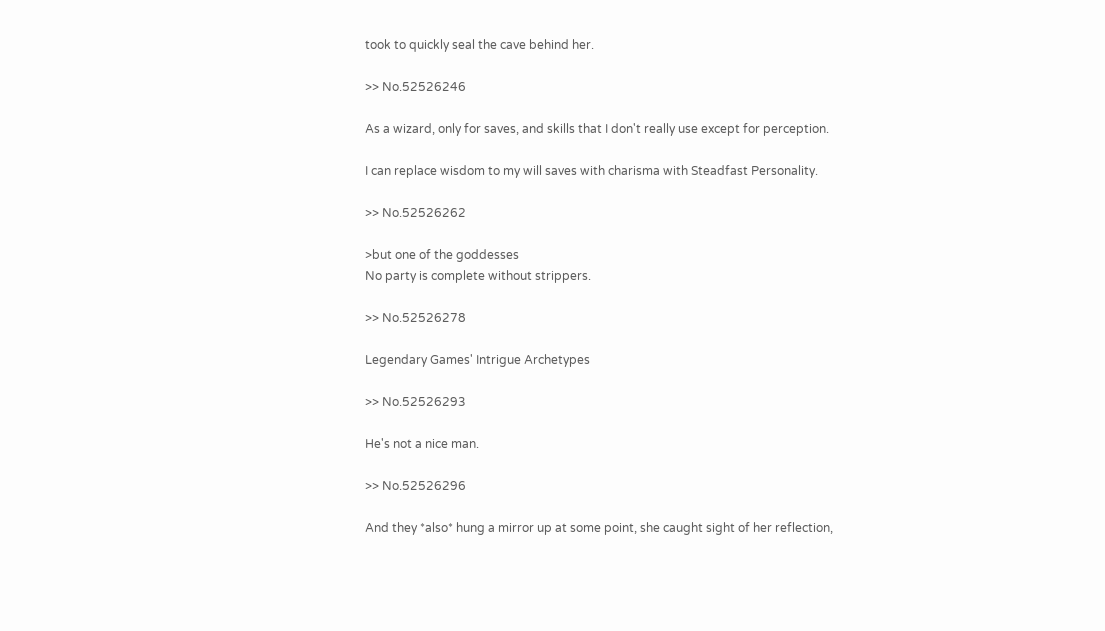took to quickly seal the cave behind her.

>> No.52526246

As a wizard, only for saves, and skills that I don't really use except for perception.

I can replace wisdom to my will saves with charisma with Steadfast Personality.

>> No.52526262

>but one of the goddesses
No party is complete without strippers.

>> No.52526278

Legendary Games' Intrigue Archetypes

>> No.52526293

He's not a nice man.

>> No.52526296

And they *also* hung a mirror up at some point, she caught sight of her reflection,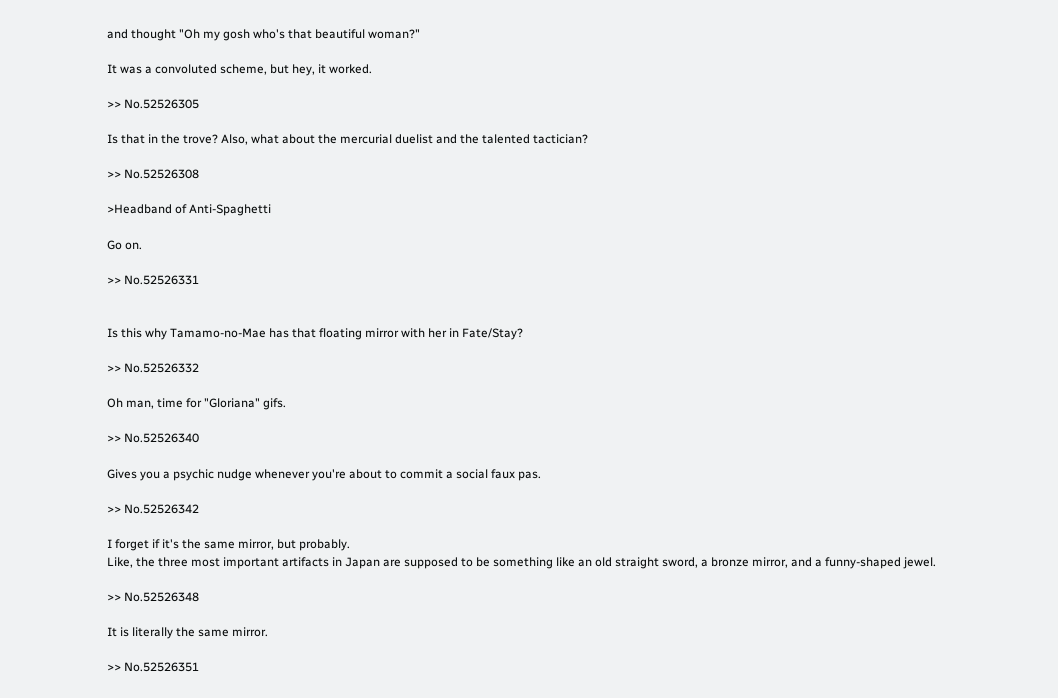and thought "Oh my gosh who's that beautiful woman?"

It was a convoluted scheme, but hey, it worked.

>> No.52526305

Is that in the trove? Also, what about the mercurial duelist and the talented tactician?

>> No.52526308

>Headband of Anti-Spaghetti

Go on.

>> No.52526331


Is this why Tamamo-no-Mae has that floating mirror with her in Fate/Stay?

>> No.52526332

Oh man, time for "Gloriana" gifs.

>> No.52526340

Gives you a psychic nudge whenever you're about to commit a social faux pas.

>> No.52526342

I forget if it's the same mirror, but probably.
Like, the three most important artifacts in Japan are supposed to be something like an old straight sword, a bronze mirror, and a funny-shaped jewel.

>> No.52526348

It is literally the same mirror.

>> No.52526351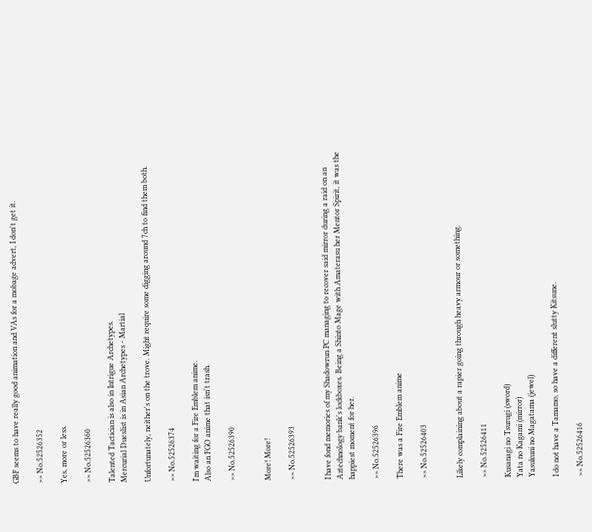GBF seems to have really good animation and VAs for a mobage advert, I don't get it.

>> No.52526352

Yes, more or less.

>> No.52526360

Talented Tactician is also in Intrigue Archetypes.
Mercurial Dueslist is in Asian Archetypes - Martial

Unfortunately, neither's on the trove. Might require some digging around 7ch to find them both.

>> No.52526374

I'm waiting for a Fire Emblem anime.
Also an FGO anime that isn't trash.

>> No.52526390


More! More!

>> No.52526393


I have fond memories of my Shadowrun PC managing to recover said mirror during a raid on an Aztechnology bank's lockboxes. Being a Shinto Mage with Amaterasu her Mentor Spirit, it was the happiest moment for her.

>> No.52526396

There was a Fire Emblem anime

>> No.52526403


Likely complaining about a rapier going through heavy armour or something.

>> No.52526411

Kusanagi no Tsurugi (sword)
Yata no Kagami (mirror)
Yasukuni no Magatama (jewel)

I do not have a Tamamo, so have a different slutty Kitsune.

>> No.52526416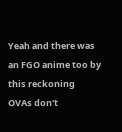Yeah and there was an FGO anime too by this reckoning
OVAs don't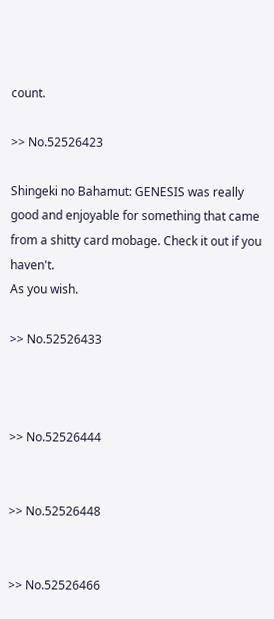count.

>> No.52526423

Shingeki no Bahamut: GENESIS was really good and enjoyable for something that came from a shitty card mobage. Check it out if you haven't.
As you wish.

>> No.52526433



>> No.52526444


>> No.52526448


>> No.52526466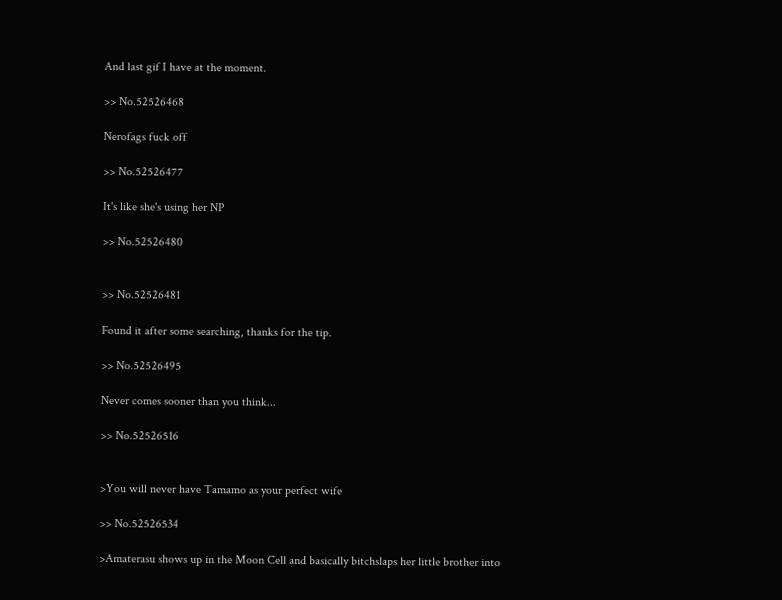And last gif I have at the moment.

>> No.52526468

Nerofags fuck off

>> No.52526477

It's like she's using her NP

>> No.52526480


>> No.52526481

Found it after some searching, thanks for the tip.

>> No.52526495

Never comes sooner than you think...

>> No.52526516


>You will never have Tamamo as your perfect wife

>> No.52526534

>Amaterasu shows up in the Moon Cell and basically bitchslaps her little brother into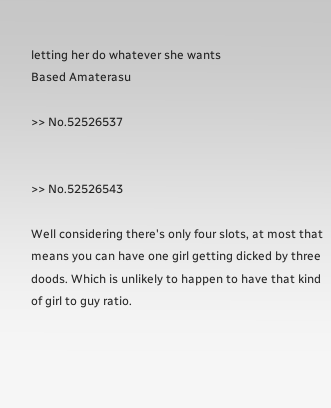letting her do whatever she wants
Based Amaterasu

>> No.52526537


>> No.52526543

Well considering there's only four slots, at most that means you can have one girl getting dicked by three doods. Which is unlikely to happen to have that kind of girl to guy ratio.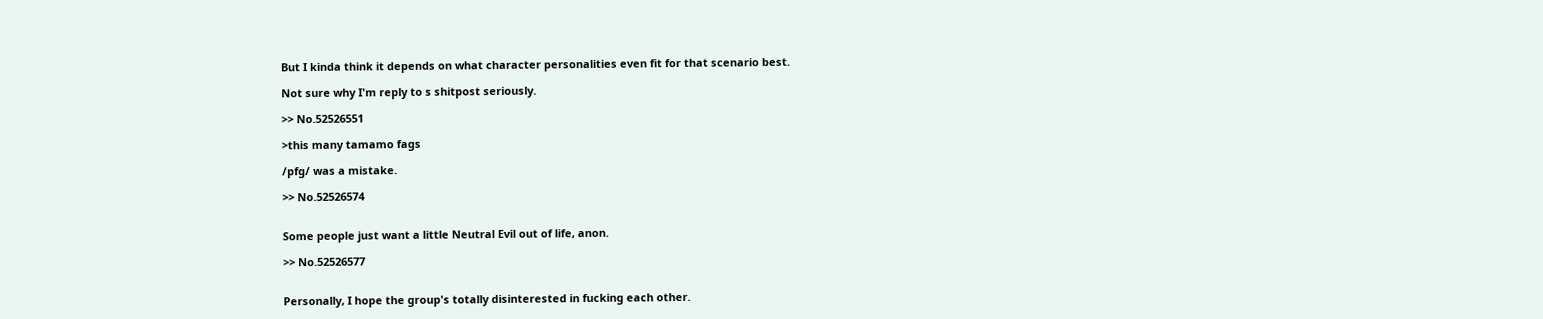But I kinda think it depends on what character personalities even fit for that scenario best.

Not sure why I'm reply to s shitpost seriously.

>> No.52526551

>this many tamamo fags

/pfg/ was a mistake.

>> No.52526574


Some people just want a little Neutral Evil out of life, anon.

>> No.52526577


Personally, I hope the group's totally disinterested in fucking each other.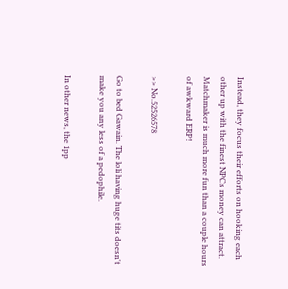Instead, they focus their efforts on hooking each other up with the finest NPCs money can attract. Matchmaker is much more fun than a couple hours of awkward ERP!

>> No.52526578

Go to bed Gawain. The loli having huge tits doesn't make you any less of a pedophile.

In other news, the 1pp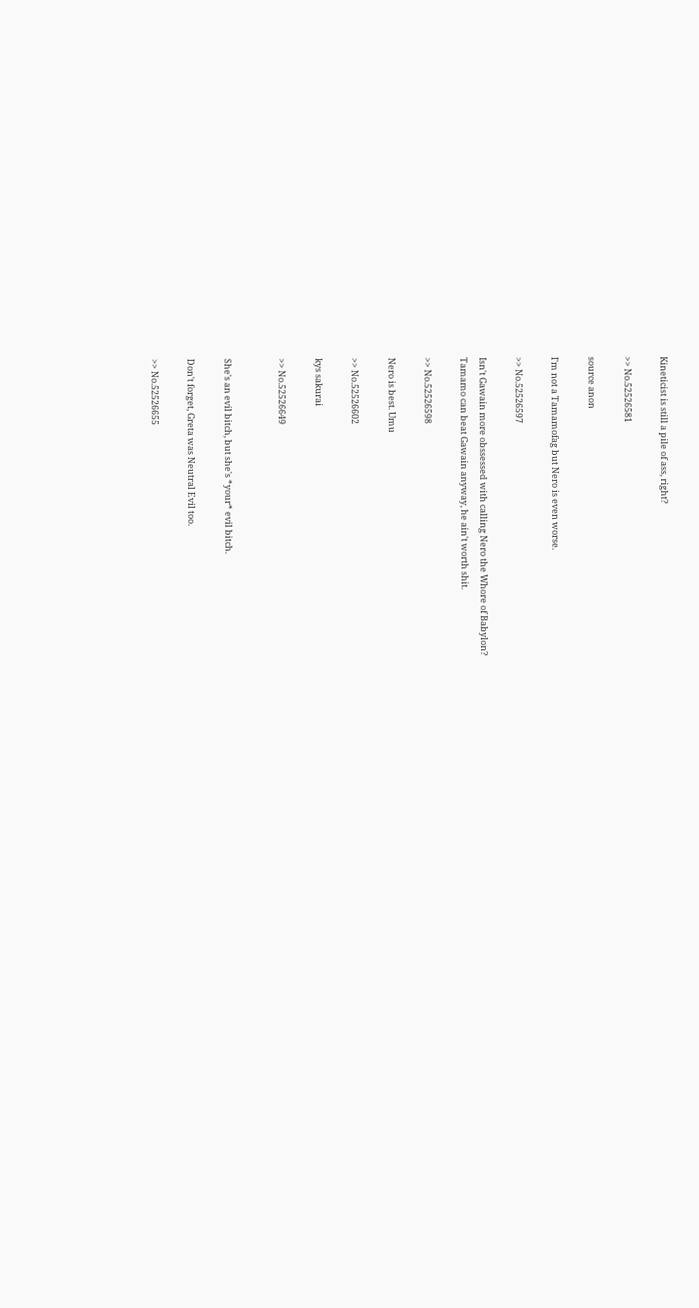Kineticist is still a pile of ass, right?

>> No.52526581

source anon

I'm not a Tamamofag but Nero is even worse.

>> No.52526597

Isn't Gawain more obssessed with calling Nero the Whore of Babylon?
Tamamo can beat Gawain anyway, he ain't worth shit.

>> No.52526598

Nero is best. Umu

>> No.52526602

kys sakurai

>> No.52526649


She's an evil bitch, but she's *your* evil bitch.

Don't forget, Greta was Neutral Evil too.

>> No.52526655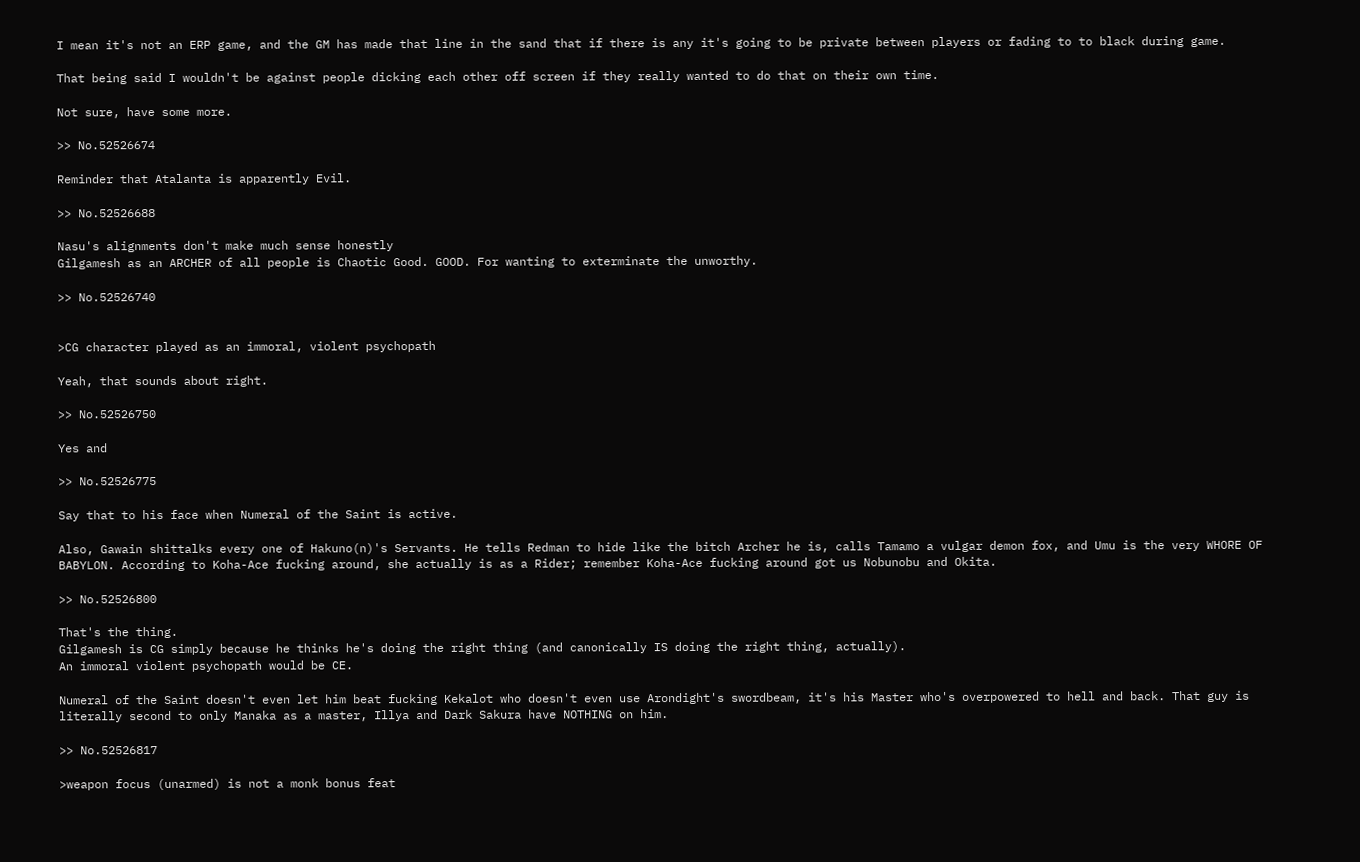I mean it's not an ERP game, and the GM has made that line in the sand that if there is any it's going to be private between players or fading to to black during game.

That being said I wouldn't be against people dicking each other off screen if they really wanted to do that on their own time.

Not sure, have some more.

>> No.52526674

Reminder that Atalanta is apparently Evil.

>> No.52526688

Nasu's alignments don't make much sense honestly
Gilgamesh as an ARCHER of all people is Chaotic Good. GOOD. For wanting to exterminate the unworthy.

>> No.52526740


>CG character played as an immoral, violent psychopath

Yeah, that sounds about right.

>> No.52526750

Yes and

>> No.52526775

Say that to his face when Numeral of the Saint is active.

Also, Gawain shittalks every one of Hakuno(n)'s Servants. He tells Redman to hide like the bitch Archer he is, calls Tamamo a vulgar demon fox, and Umu is the very WHORE OF BABYLON. According to Koha-Ace fucking around, she actually is as a Rider; remember Koha-Ace fucking around got us Nobunobu and Okita.

>> No.52526800

That's the thing.
Gilgamesh is CG simply because he thinks he's doing the right thing (and canonically IS doing the right thing, actually).
An immoral violent psychopath would be CE.

Numeral of the Saint doesn't even let him beat fucking Kekalot who doesn't even use Arondight's swordbeam, it's his Master who's overpowered to hell and back. That guy is literally second to only Manaka as a master, Illya and Dark Sakura have NOTHING on him.

>> No.52526817

>weapon focus (unarmed) is not a monk bonus feat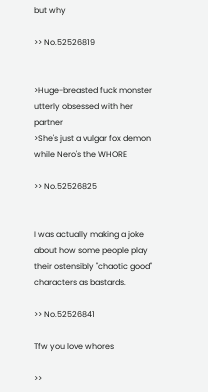but why

>> No.52526819


>Huge-breasted fuck monster utterly obsessed with her partner
>She's just a vulgar fox demon while Nero's the WHORE

>> No.52526825


I was actually making a joke about how some people play their ostensibly "chaotic good" characters as bastards.

>> No.52526841

Tfw you love whores

>>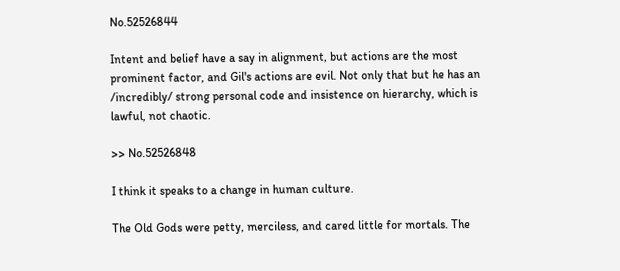No.52526844

Intent and belief have a say in alignment, but actions are the most prominent factor, and Gil's actions are evil. Not only that but he has an /incredibly/ strong personal code and insistence on hierarchy, which is lawful, not chaotic.

>> No.52526848

I think it speaks to a change in human culture.

The Old Gods were petty, merciless, and cared little for mortals. The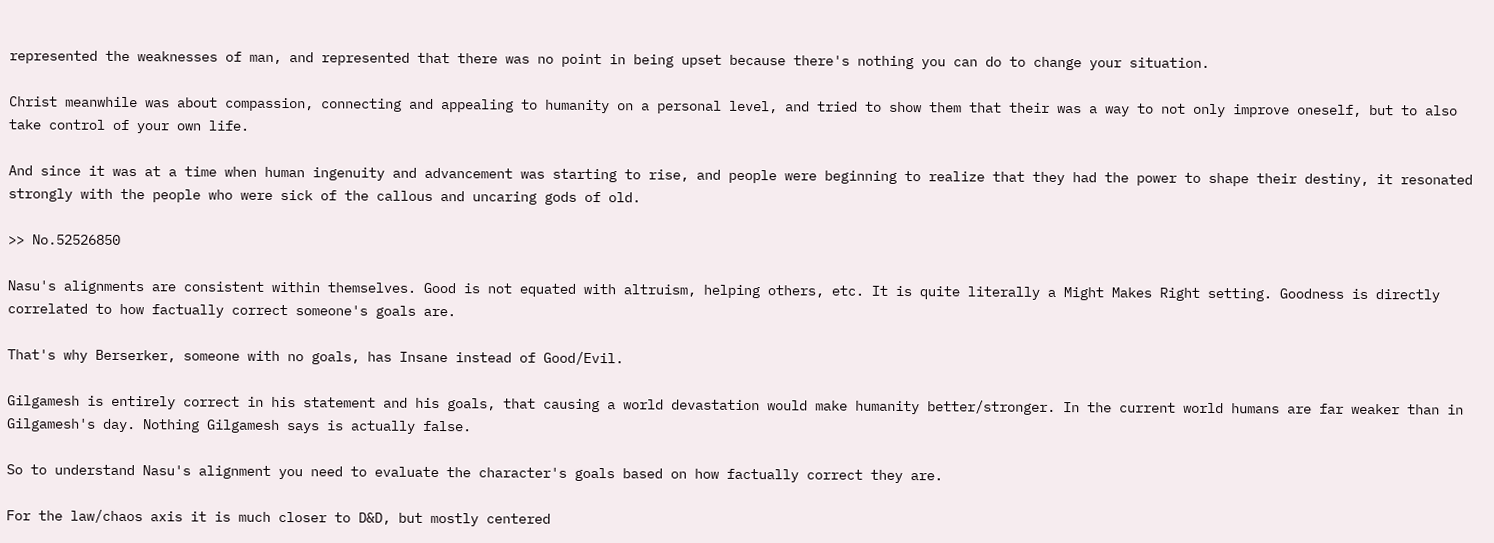represented the weaknesses of man, and represented that there was no point in being upset because there's nothing you can do to change your situation.

Christ meanwhile was about compassion, connecting and appealing to humanity on a personal level, and tried to show them that their was a way to not only improve oneself, but to also take control of your own life.

And since it was at a time when human ingenuity and advancement was starting to rise, and people were beginning to realize that they had the power to shape their destiny, it resonated strongly with the people who were sick of the callous and uncaring gods of old.

>> No.52526850

Nasu's alignments are consistent within themselves. Good is not equated with altruism, helping others, etc. It is quite literally a Might Makes Right setting. Goodness is directly correlated to how factually correct someone's goals are.

That's why Berserker, someone with no goals, has Insane instead of Good/Evil.

Gilgamesh is entirely correct in his statement and his goals, that causing a world devastation would make humanity better/stronger. In the current world humans are far weaker than in Gilgamesh's day. Nothing Gilgamesh says is actually false.

So to understand Nasu's alignment you need to evaluate the character's goals based on how factually correct they are.

For the law/chaos axis it is much closer to D&D, but mostly centered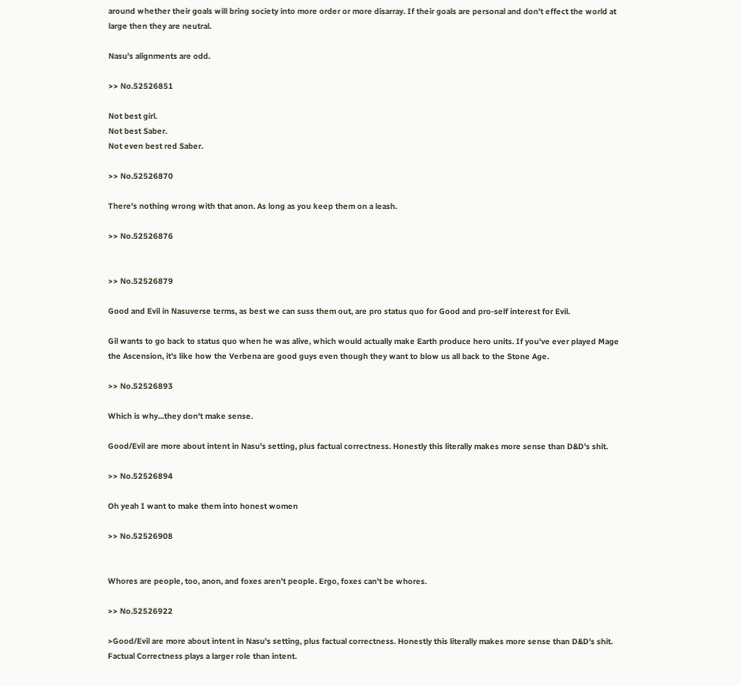around whether their goals will bring society into more order or more disarray. If their goals are personal and don't effect the world at large then they are neutral.

Nasu's alignments are odd.

>> No.52526851

Not best girl.
Not best Saber.
Not even best red Saber.

>> No.52526870

There's nothing wrong with that anon. As long as you keep them on a leash.

>> No.52526876


>> No.52526879

Good and Evil in Nasuverse terms, as best we can suss them out, are pro status quo for Good and pro-self interest for Evil.

Gil wants to go back to status quo when he was alive, which would actually make Earth produce hero units. If you've ever played Mage the Ascension, it's like how the Verbena are good guys even though they want to blow us all back to the Stone Age.

>> No.52526893

Which is why...they don't make sense.

Good/Evil are more about intent in Nasu's setting, plus factual correctness. Honestly this literally makes more sense than D&D's shit.

>> No.52526894

Oh yeah I want to make them into honest women

>> No.52526908


Whores are people, too, anon, and foxes aren't people. Ergo, foxes can't be whores.

>> No.52526922

>Good/Evil are more about intent in Nasu's setting, plus factual correctness. Honestly this literally makes more sense than D&D's shit.
Factual Correctness plays a larger role than intent.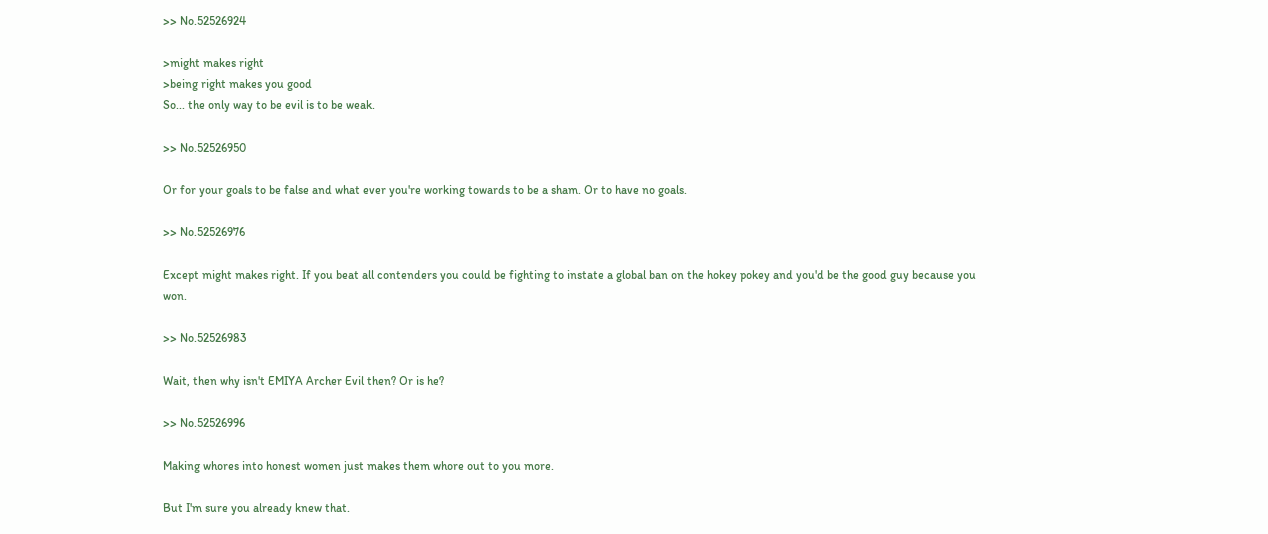>> No.52526924

>might makes right
>being right makes you good
So... the only way to be evil is to be weak.

>> No.52526950

Or for your goals to be false and what ever you're working towards to be a sham. Or to have no goals.

>> No.52526976

Except might makes right. If you beat all contenders you could be fighting to instate a global ban on the hokey pokey and you'd be the good guy because you won.

>> No.52526983

Wait, then why isn't EMIYA Archer Evil then? Or is he?

>> No.52526996

Making whores into honest women just makes them whore out to you more.

But I'm sure you already knew that.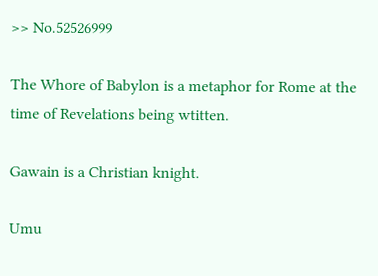>> No.52526999

The Whore of Babylon is a metaphor for Rome at the time of Revelations being wtitten.

Gawain is a Christian knight.

Umu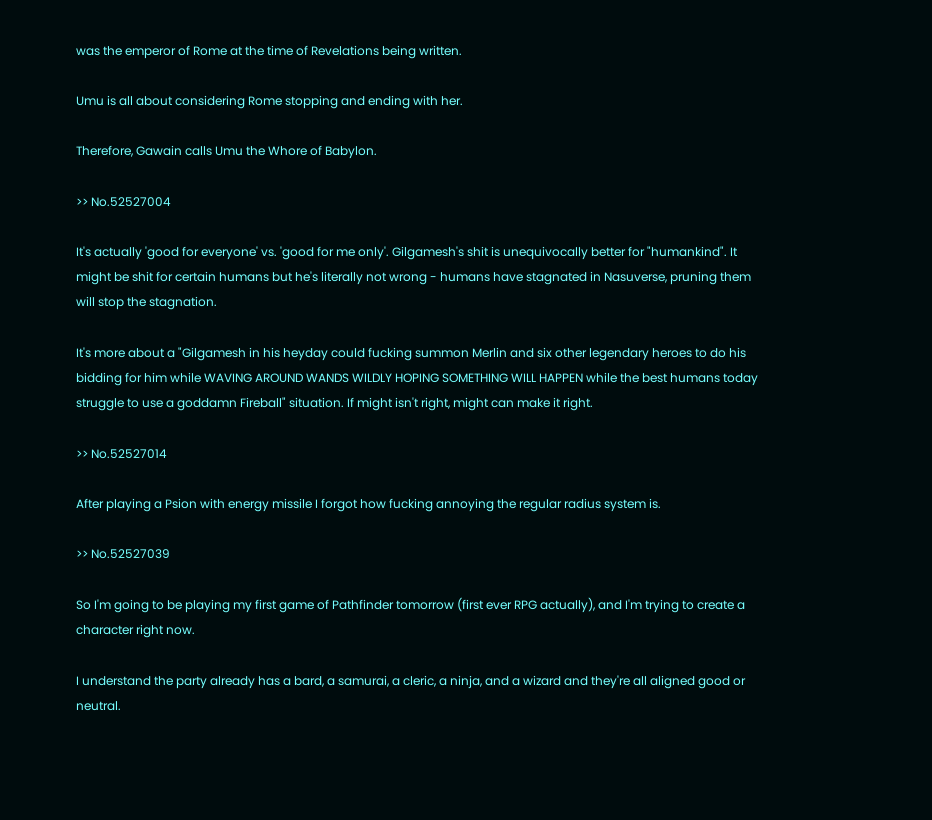was the emperor of Rome at the time of Revelations being written.

Umu is all about considering Rome stopping and ending with her.

Therefore, Gawain calls Umu the Whore of Babylon.

>> No.52527004

It's actually 'good for everyone' vs. 'good for me only'. Gilgamesh's shit is unequivocally better for "humankind". It might be shit for certain humans but he's literally not wrong - humans have stagnated in Nasuverse, pruning them will stop the stagnation.

It's more about a "Gilgamesh in his heyday could fucking summon Merlin and six other legendary heroes to do his bidding for him while WAVING AROUND WANDS WILDLY HOPING SOMETHING WILL HAPPEN while the best humans today struggle to use a goddamn Fireball" situation. If might isn't right, might can make it right.

>> No.52527014

After playing a Psion with energy missile I forgot how fucking annoying the regular radius system is.

>> No.52527039

So I'm going to be playing my first game of Pathfinder tomorrow (first ever RPG actually), and I'm trying to create a character right now.

I understand the party already has a bard, a samurai, a cleric, a ninja, and a wizard and they're all aligned good or neutral.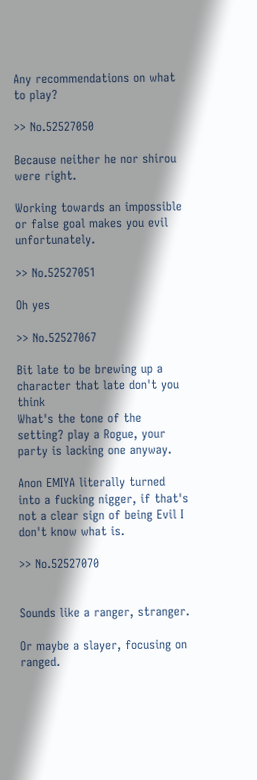Any recommendations on what to play?

>> No.52527050

Because neither he nor shirou were right.

Working towards an impossible or false goal makes you evil unfortunately.

>> No.52527051

Oh yes

>> No.52527067

Bit late to be brewing up a character that late don't you think
What's the tone of the setting? play a Rogue, your party is lacking one anyway.

Anon EMIYA literally turned into a fucking nigger, if that's not a clear sign of being Evil I don't know what is.

>> No.52527070


Sounds like a ranger, stranger.

Or maybe a slayer, focusing on ranged.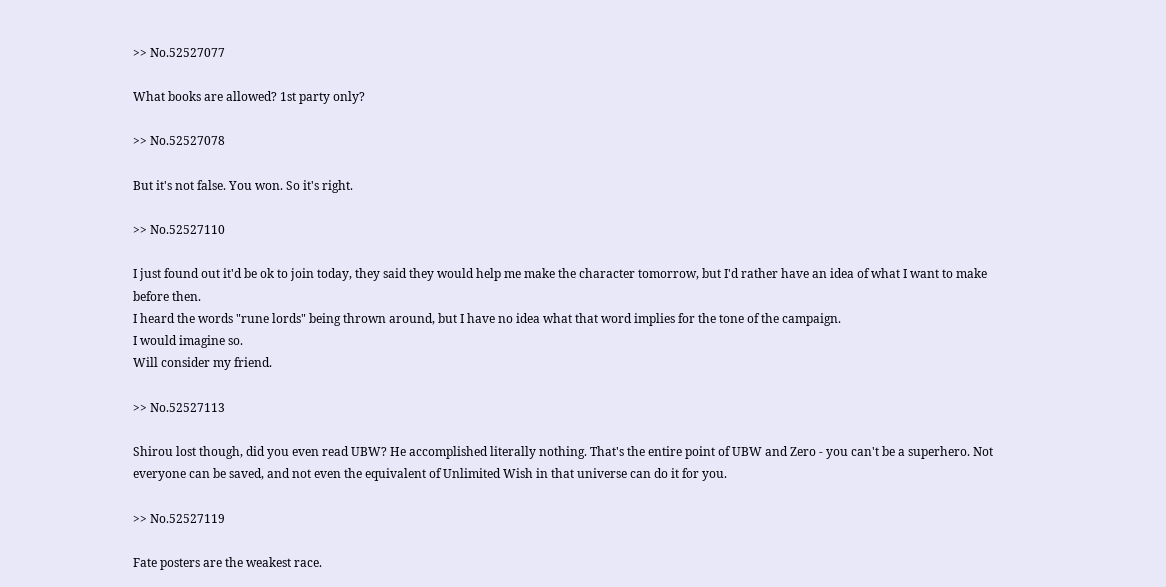>> No.52527077

What books are allowed? 1st party only?

>> No.52527078

But it's not false. You won. So it's right.

>> No.52527110

I just found out it'd be ok to join today, they said they would help me make the character tomorrow, but I'd rather have an idea of what I want to make before then.
I heard the words "rune lords" being thrown around, but I have no idea what that word implies for the tone of the campaign.
I would imagine so.
Will consider my friend.

>> No.52527113

Shirou lost though, did you even read UBW? He accomplished literally nothing. That's the entire point of UBW and Zero - you can't be a superhero. Not everyone can be saved, and not even the equivalent of Unlimited Wish in that universe can do it for you.

>> No.52527119

Fate posters are the weakest race.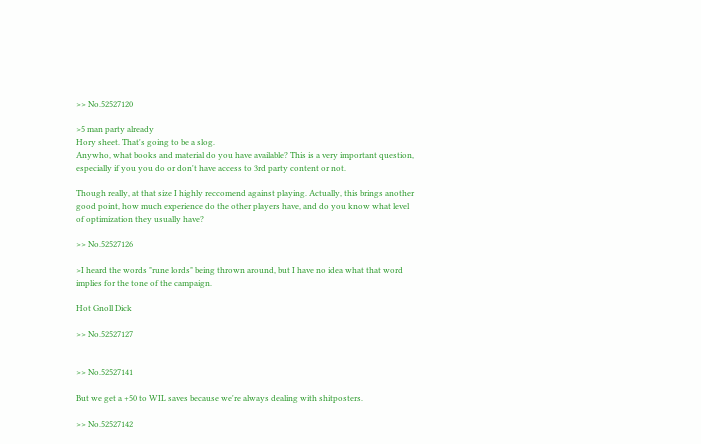>> No.52527120

>5 man party already
Hory sheet. That's going to be a slog.
Anywho, what books and material do you have available? This is a very important question, especially if you you do or don't have access to 3rd party content or not.

Though really, at that size I highly reccomend against playing. Actually, this brings another good point, how much experience do the other players have, and do you know what level of optimization they usually have?

>> No.52527126

>I heard the words "rune lords" being thrown around, but I have no idea what that word implies for the tone of the campaign.

Hot Gnoll Dick

>> No.52527127


>> No.52527141

But we get a +50 to WIL saves because we're always dealing with shitposters.

>> No.52527142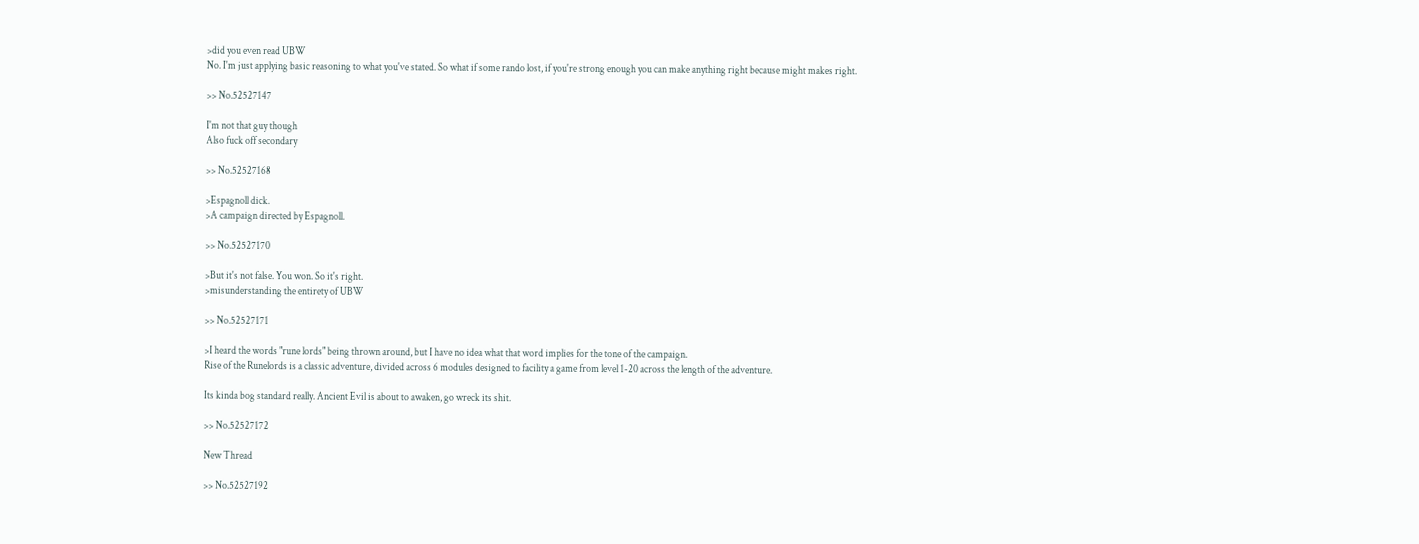>did you even read UBW
No. I'm just applying basic reasoning to what you've stated. So what if some rando lost, if you're strong enough you can make anything right because might makes right.

>> No.52527147

I'm not that guy though
Also fuck off secondary

>> No.52527168

>Espagnoll dick.
>A campaign directed by Espagnoll.

>> No.52527170

>But it's not false. You won. So it's right.
>misunderstanding the entirety of UBW

>> No.52527171

>I heard the words "rune lords" being thrown around, but I have no idea what that word implies for the tone of the campaign.
Rise of the Runelords is a classic adventure, divided across 6 modules designed to facility a game from level 1-20 across the length of the adventure.

Its kinda bog standard really. Ancient Evil is about to awaken, go wreck its shit.

>> No.52527172

New Thread

>> No.52527192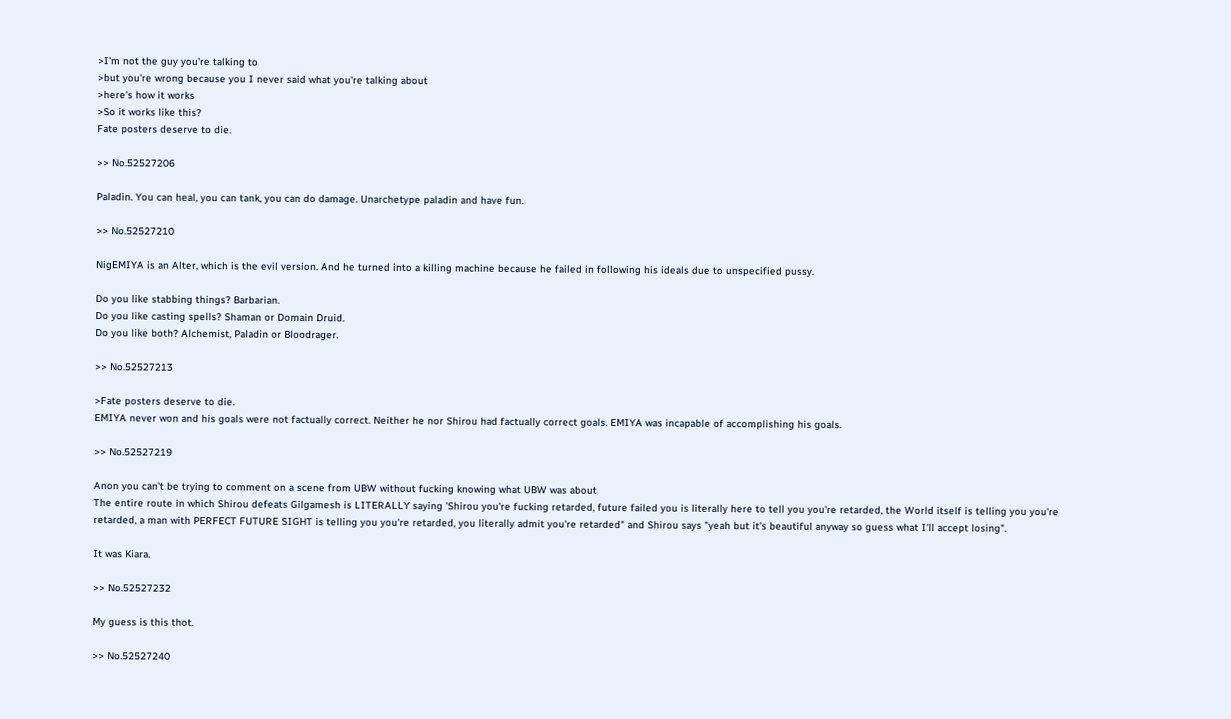>I'm not the guy you're talking to
>but you're wrong because you I never said what you're talking about
>here's how it works
>So it works like this?
Fate posters deserve to die.

>> No.52527206

Paladin. You can heal, you can tank, you can do damage. Unarchetype paladin and have fun.

>> No.52527210

NigEMIYA is an Alter, which is the evil version. And he turned into a killing machine because he failed in following his ideals due to unspecified pussy.

Do you like stabbing things? Barbarian.
Do you like casting spells? Shaman or Domain Druid.
Do you like both? Alchemist, Paladin or Bloodrager.

>> No.52527213

>Fate posters deserve to die.
EMIYA never won and his goals were not factually correct. Neither he nor Shirou had factually correct goals. EMIYA was incapable of accomplishing his goals.

>> No.52527219

Anon you can't be trying to comment on a scene from UBW without fucking knowing what UBW was about
The entire route in which Shirou defeats Gilgamesh is LITERALLY saying 'Shirou you're fucking retarded, future failed you is literally here to tell you you're retarded, the World itself is telling you you're retarded, a man with PERFECT FUTURE SIGHT is telling you you're retarded, you literally admit you're retarded" and Shirou says "yeah but it's beautiful anyway so guess what I'll accept losing".

It was Kiara.

>> No.52527232

My guess is this thot.

>> No.52527240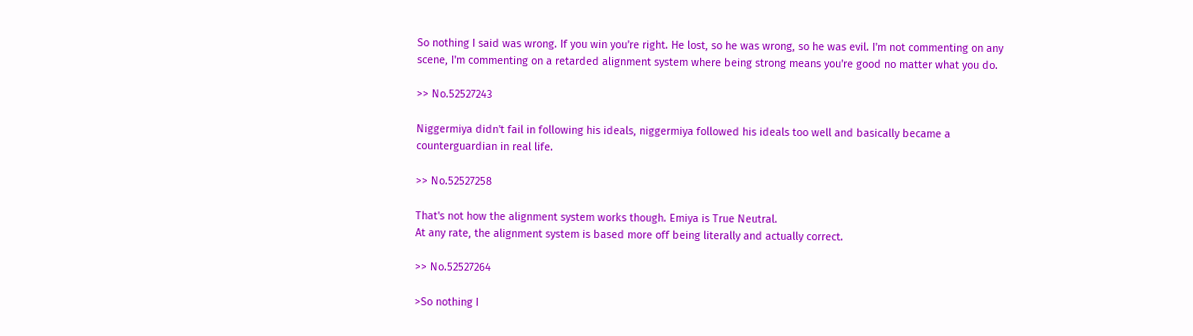So nothing I said was wrong. If you win you're right. He lost, so he was wrong, so he was evil. I'm not commenting on any scene, I'm commenting on a retarded alignment system where being strong means you're good no matter what you do.

>> No.52527243

Niggermiya didn't fail in following his ideals, niggermiya followed his ideals too well and basically became a counterguardian in real life.

>> No.52527258

That's not how the alignment system works though. Emiya is True Neutral.
At any rate, the alignment system is based more off being literally and actually correct.

>> No.52527264

>So nothing I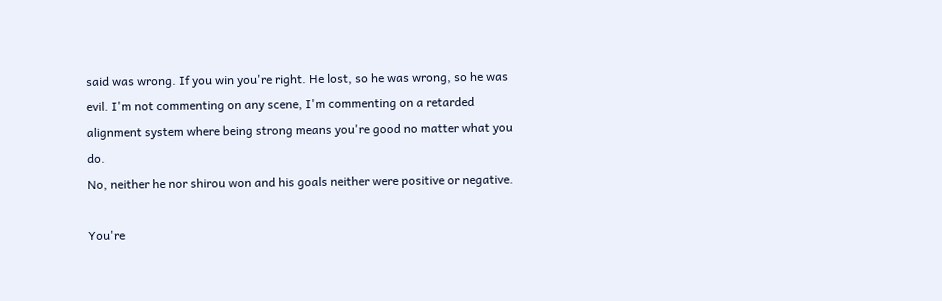said was wrong. If you win you're right. He lost, so he was wrong, so he was evil. I'm not commenting on any scene, I'm commenting on a retarded alignment system where being strong means you're good no matter what you do.
No, neither he nor shirou won and his goals neither were positive or negative.

You're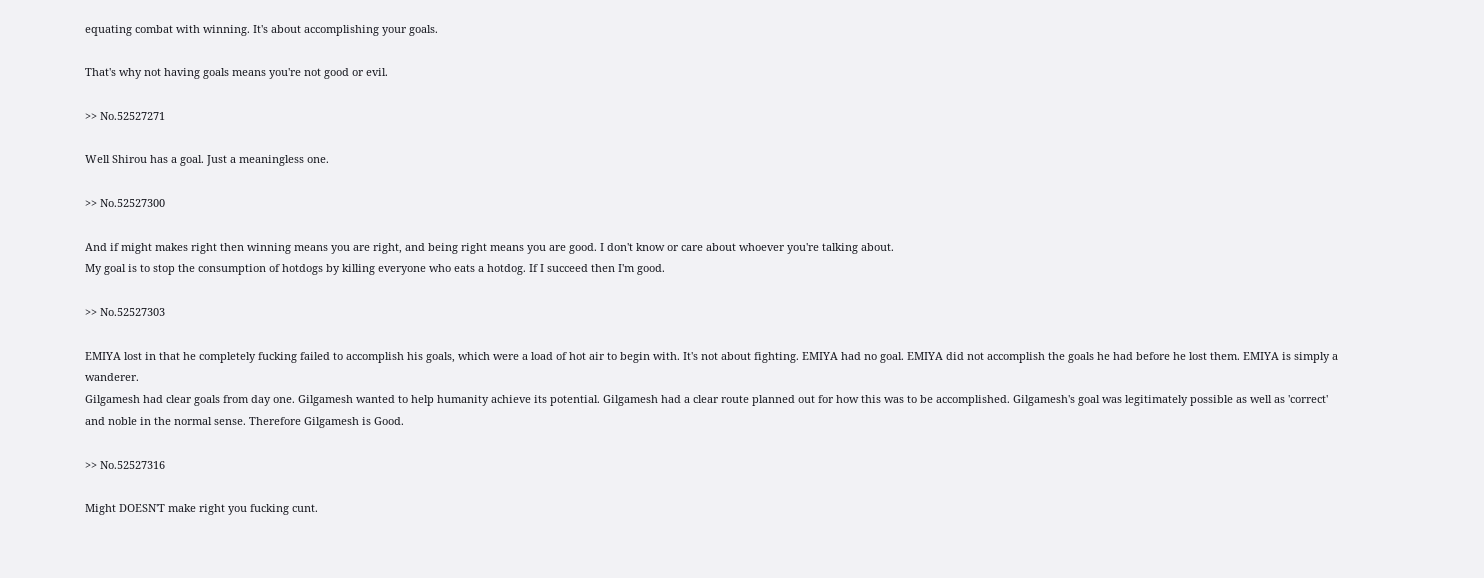equating combat with winning. It's about accomplishing your goals.

That's why not having goals means you're not good or evil.

>> No.52527271

Well Shirou has a goal. Just a meaningless one.

>> No.52527300

And if might makes right then winning means you are right, and being right means you are good. I don't know or care about whoever you're talking about.
My goal is to stop the consumption of hotdogs by killing everyone who eats a hotdog. If I succeed then I'm good.

>> No.52527303

EMIYA lost in that he completely fucking failed to accomplish his goals, which were a load of hot air to begin with. It's not about fighting. EMIYA had no goal. EMIYA did not accomplish the goals he had before he lost them. EMIYA is simply a wanderer.
Gilgamesh had clear goals from day one. Gilgamesh wanted to help humanity achieve its potential. Gilgamesh had a clear route planned out for how this was to be accomplished. Gilgamesh's goal was legitimately possible as well as 'correct' and noble in the normal sense. Therefore Gilgamesh is Good.

>> No.52527316

Might DOESN'T make right you fucking cunt.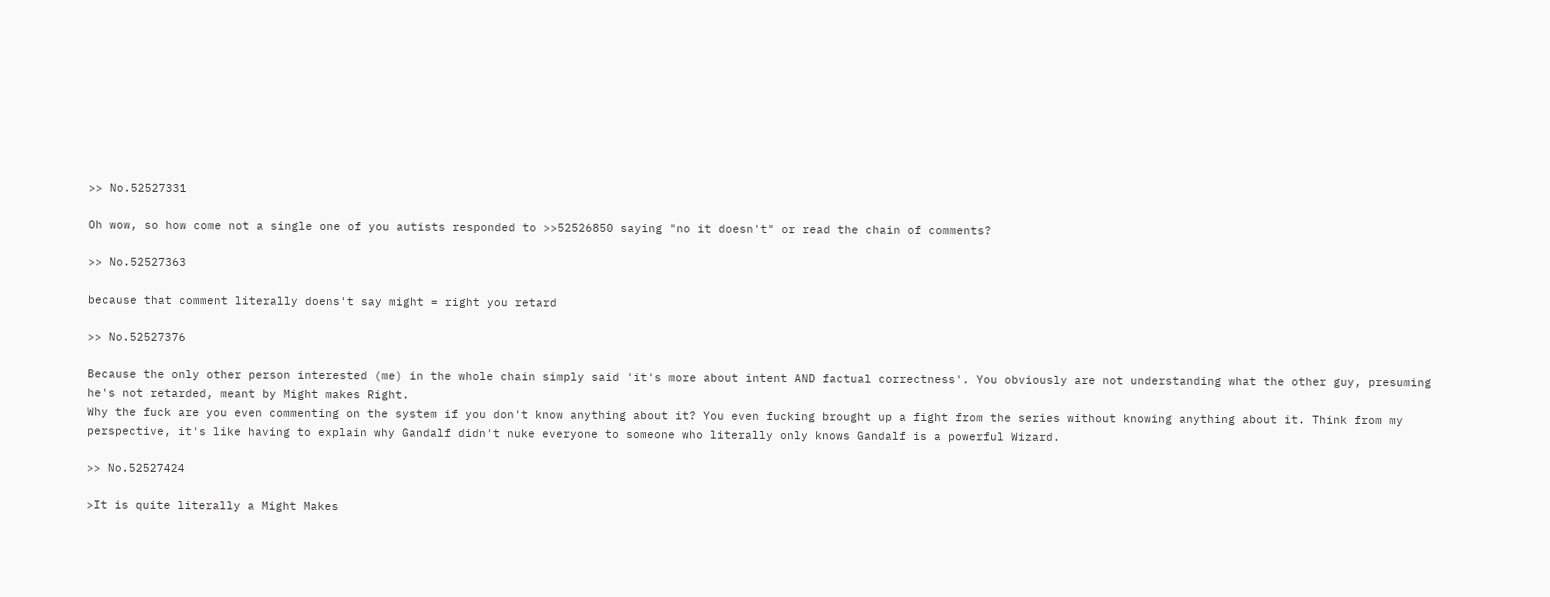>> No.52527331

Oh wow, so how come not a single one of you autists responded to >>52526850 saying "no it doesn't" or read the chain of comments?

>> No.52527363

because that comment literally doens't say might = right you retard

>> No.52527376

Because the only other person interested (me) in the whole chain simply said 'it's more about intent AND factual correctness'. You obviously are not understanding what the other guy, presuming he's not retarded, meant by Might makes Right.
Why the fuck are you even commenting on the system if you don't know anything about it? You even fucking brought up a fight from the series without knowing anything about it. Think from my perspective, it's like having to explain why Gandalf didn't nuke everyone to someone who literally only knows Gandalf is a powerful Wizard.

>> No.52527424

>It is quite literally a Might Makes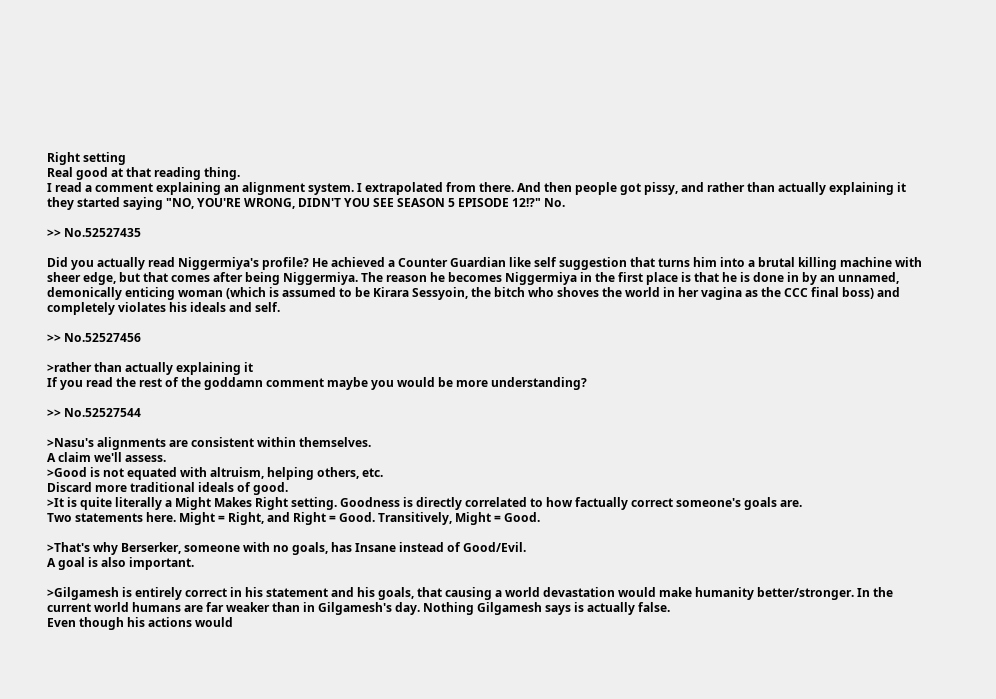Right setting
Real good at that reading thing.
I read a comment explaining an alignment system. I extrapolated from there. And then people got pissy, and rather than actually explaining it they started saying "NO, YOU'RE WRONG, DIDN'T YOU SEE SEASON 5 EPISODE 12!?" No.

>> No.52527435

Did you actually read Niggermiya's profile? He achieved a Counter Guardian like self suggestion that turns him into a brutal killing machine with sheer edge, but that comes after being Niggermiya. The reason he becomes Niggermiya in the first place is that he is done in by an unnamed, demonically enticing woman (which is assumed to be Kirara Sessyoin, the bitch who shoves the world in her vagina as the CCC final boss) and completely violates his ideals and self.

>> No.52527456

>rather than actually explaining it
If you read the rest of the goddamn comment maybe you would be more understanding?

>> No.52527544

>Nasu's alignments are consistent within themselves.
A claim we'll assess.
>Good is not equated with altruism, helping others, etc.
Discard more traditional ideals of good.
>It is quite literally a Might Makes Right setting. Goodness is directly correlated to how factually correct someone's goals are.
Two statements here. Might = Right, and Right = Good. Transitively, Might = Good.

>That's why Berserker, someone with no goals, has Insane instead of Good/Evil.
A goal is also important.

>Gilgamesh is entirely correct in his statement and his goals, that causing a world devastation would make humanity better/stronger. In the current world humans are far weaker than in Gilgamesh's day. Nothing Gilgamesh says is actually false.
Even though his actions would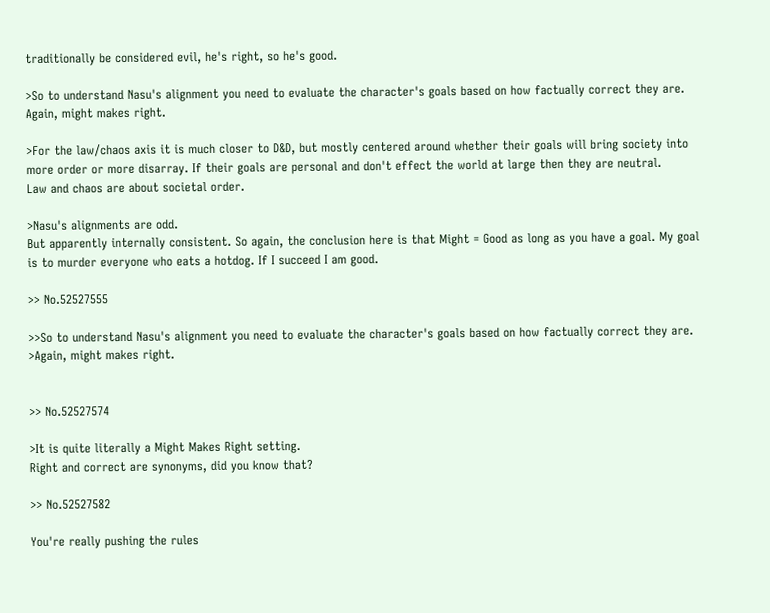traditionally be considered evil, he's right, so he's good.

>So to understand Nasu's alignment you need to evaluate the character's goals based on how factually correct they are.
Again, might makes right.

>For the law/chaos axis it is much closer to D&D, but mostly centered around whether their goals will bring society into more order or more disarray. If their goals are personal and don't effect the world at large then they are neutral.
Law and chaos are about societal order.

>Nasu's alignments are odd.
But apparently internally consistent. So again, the conclusion here is that Might = Good as long as you have a goal. My goal is to murder everyone who eats a hotdog. If I succeed I am good.

>> No.52527555

>>So to understand Nasu's alignment you need to evaluate the character's goals based on how factually correct they are.
>Again, might makes right.


>> No.52527574

>It is quite literally a Might Makes Right setting.
Right and correct are synonyms, did you know that?

>> No.52527582

You're really pushing the rules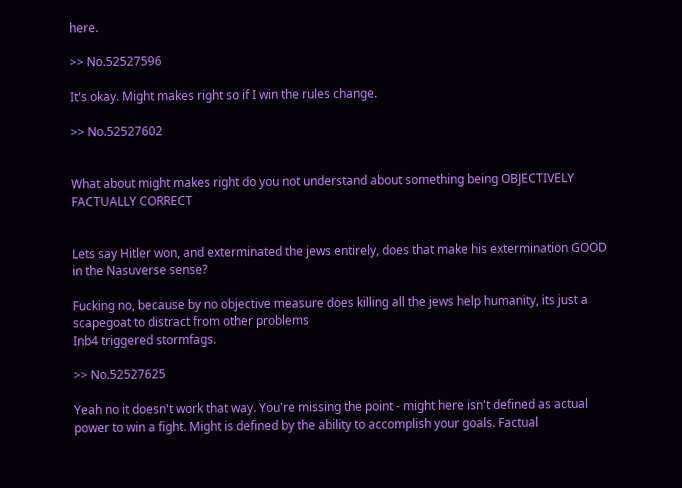here.

>> No.52527596

It's okay. Might makes right so if I win the rules change.

>> No.52527602


What about might makes right do you not understand about something being OBJECTIVELY FACTUALLY CORRECT


Lets say Hitler won, and exterminated the jews entirely, does that make his extermination GOOD in the Nasuverse sense?

Fucking no, because by no objective measure does killing all the jews help humanity, its just a scapegoat to distract from other problems
Inb4 triggered stormfags.

>> No.52527625

Yeah no it doesn't work that way. You're missing the point - might here isn't defined as actual power to win a fight. Might is defined by the ability to accomplish your goals. Factual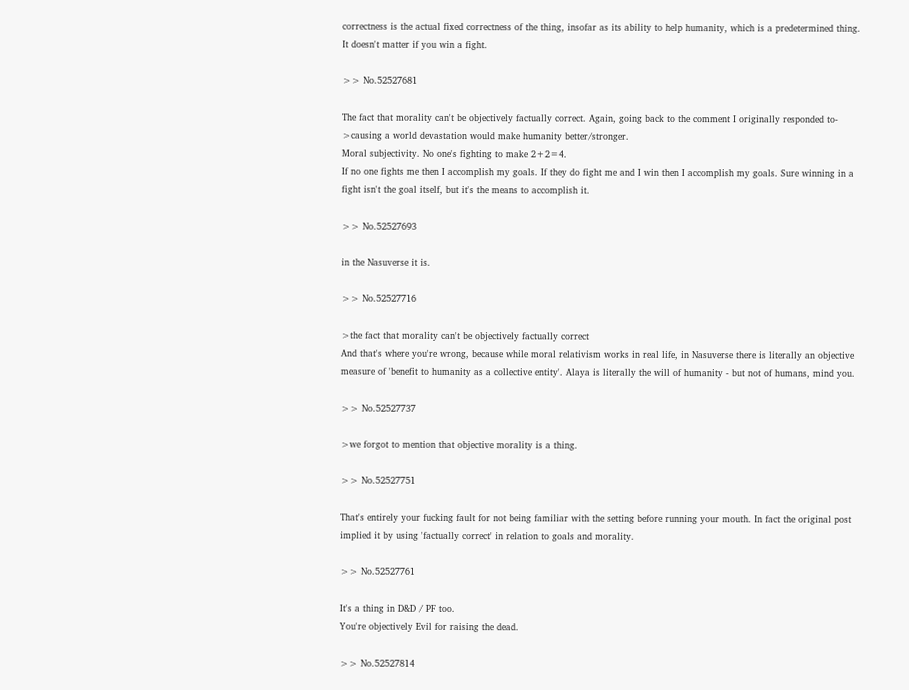correctness is the actual fixed correctness of the thing, insofar as its ability to help humanity, which is a predetermined thing.
It doesn't matter if you win a fight.

>> No.52527681

The fact that morality can't be objectively factually correct. Again, going back to the comment I originally responded to-
>causing a world devastation would make humanity better/stronger.
Moral subjectivity. No one's fighting to make 2+2=4.
If no one fights me then I accomplish my goals. If they do fight me and I win then I accomplish my goals. Sure winning in a fight isn't the goal itself, but it's the means to accomplish it.

>> No.52527693

in the Nasuverse it is.

>> No.52527716

>the fact that morality can't be objectively factually correct
And that's where you're wrong, because while moral relativism works in real life, in Nasuverse there is literally an objective measure of 'benefit to humanity as a collective entity'. Alaya is literally the will of humanity - but not of humans, mind you.

>> No.52527737

>we forgot to mention that objective morality is a thing.

>> No.52527751

That's entirely your fucking fault for not being familiar with the setting before running your mouth. In fact the original post implied it by using 'factually correct' in relation to goals and morality.

>> No.52527761

It's a thing in D&D / PF too.
You're objectively Evil for raising the dead.

>> No.52527814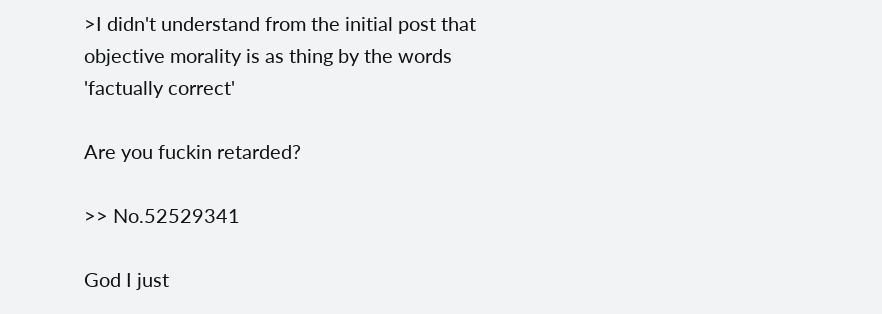>I didn't understand from the initial post that objective morality is as thing by the words 'factually correct'

Are you fuckin retarded?

>> No.52529341

God I just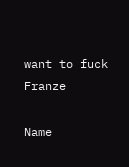want to fuck Franze

Name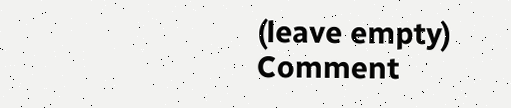(leave empty)
Comment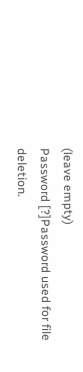(leave empty)
Password [?]Password used for file deletion.